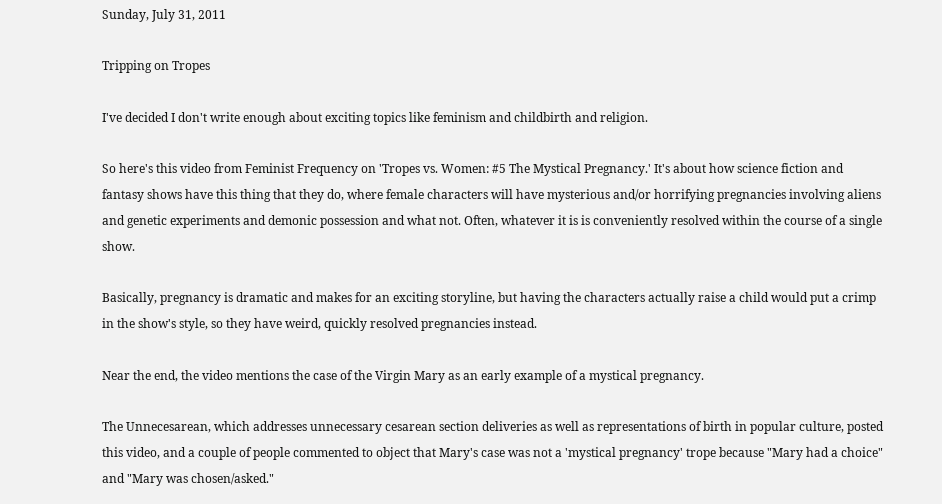Sunday, July 31, 2011

Tripping on Tropes

I've decided I don't write enough about exciting topics like feminism and childbirth and religion.

So here's this video from Feminist Frequency on 'Tropes vs. Women: #5 The Mystical Pregnancy.' It's about how science fiction and fantasy shows have this thing that they do, where female characters will have mysterious and/or horrifying pregnancies involving aliens and genetic experiments and demonic possession and what not. Often, whatever it is is conveniently resolved within the course of a single show.

Basically, pregnancy is dramatic and makes for an exciting storyline, but having the characters actually raise a child would put a crimp in the show's style, so they have weird, quickly resolved pregnancies instead.

Near the end, the video mentions the case of the Virgin Mary as an early example of a mystical pregnancy.

The Unnecesarean, which addresses unnecessary cesarean section deliveries as well as representations of birth in popular culture, posted this video, and a couple of people commented to object that Mary's case was not a 'mystical pregnancy' trope because "Mary had a choice" and "Mary was chosen/asked."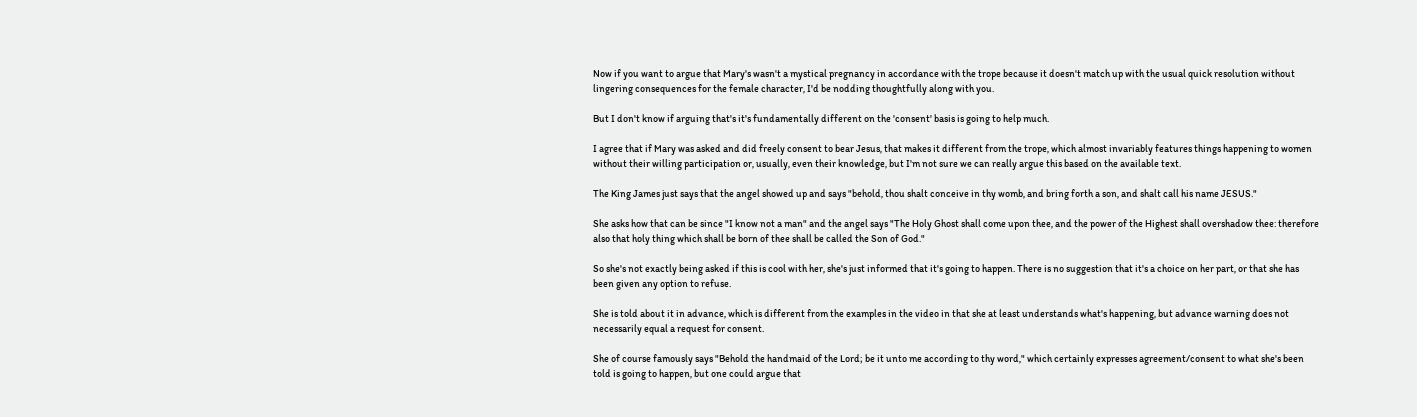Now if you want to argue that Mary's wasn't a mystical pregnancy in accordance with the trope because it doesn't match up with the usual quick resolution without lingering consequences for the female character, I'd be nodding thoughtfully along with you.

But I don't know if arguing that's it's fundamentally different on the 'consent' basis is going to help much.

I agree that if Mary was asked and did freely consent to bear Jesus, that makes it different from the trope, which almost invariably features things happening to women without their willing participation or, usually, even their knowledge, but I'm not sure we can really argue this based on the available text.

The King James just says that the angel showed up and says "behold, thou shalt conceive in thy womb, and bring forth a son, and shalt call his name JESUS."

She asks how that can be since "I know not a man" and the angel says "The Holy Ghost shall come upon thee, and the power of the Highest shall overshadow thee: therefore also that holy thing which shall be born of thee shall be called the Son of God."

So she's not exactly being asked if this is cool with her, she's just informed that it's going to happen. There is no suggestion that it's a choice on her part, or that she has been given any option to refuse.

She is told about it in advance, which is different from the examples in the video in that she at least understands what's happening, but advance warning does not necessarily equal a request for consent.

She of course famously says "Behold the handmaid of the Lord; be it unto me according to thy word," which certainly expresses agreement/consent to what she's been told is going to happen, but one could argue that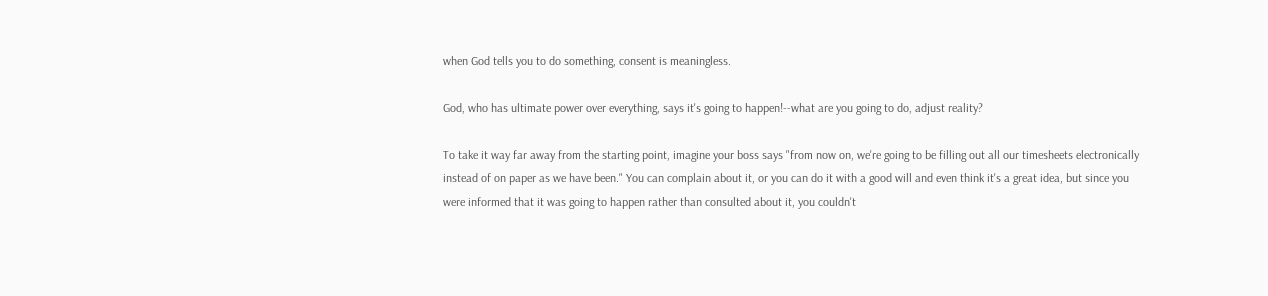when God tells you to do something, consent is meaningless.

God, who has ultimate power over everything, says it's going to happen!--what are you going to do, adjust reality?

To take it way far away from the starting point, imagine your boss says "from now on, we're going to be filling out all our timesheets electronically instead of on paper as we have been." You can complain about it, or you can do it with a good will and even think it's a great idea, but since you were informed that it was going to happen rather than consulted about it, you couldn't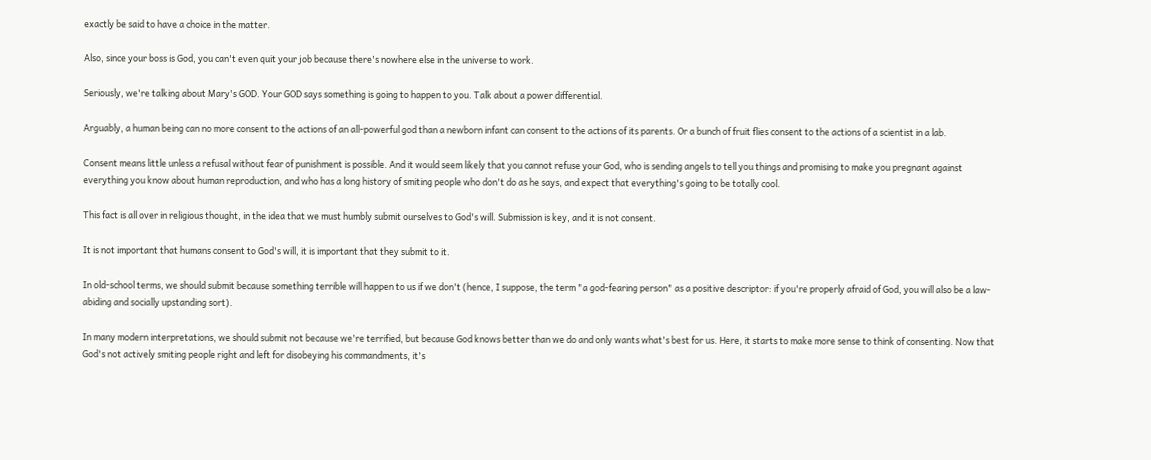exactly be said to have a choice in the matter.

Also, since your boss is God, you can't even quit your job because there's nowhere else in the universe to work.

Seriously, we're talking about Mary's GOD. Your GOD says something is going to happen to you. Talk about a power differential.

Arguably, a human being can no more consent to the actions of an all-powerful god than a newborn infant can consent to the actions of its parents. Or a bunch of fruit flies consent to the actions of a scientist in a lab.

Consent means little unless a refusal without fear of punishment is possible. And it would seem likely that you cannot refuse your God, who is sending angels to tell you things and promising to make you pregnant against everything you know about human reproduction, and who has a long history of smiting people who don't do as he says, and expect that everything's going to be totally cool.

This fact is all over in religious thought, in the idea that we must humbly submit ourselves to God's will. Submission is key, and it is not consent.

It is not important that humans consent to God's will, it is important that they submit to it.

In old-school terms, we should submit because something terrible will happen to us if we don't (hence, I suppose, the term "a god-fearing person" as a positive descriptor: if you're properly afraid of God, you will also be a law-abiding and socially upstanding sort).

In many modern interpretations, we should submit not because we're terrified, but because God knows better than we do and only wants what's best for us. Here, it starts to make more sense to think of consenting. Now that God's not actively smiting people right and left for disobeying his commandments, it's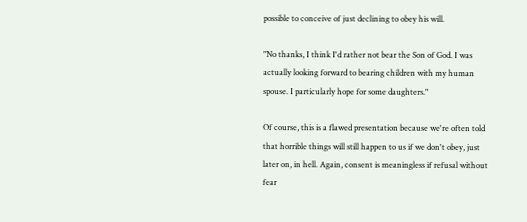possible to conceive of just declining to obey his will.

"No thanks, I think I'd rather not bear the Son of God. I was actually looking forward to bearing children with my human spouse. I particularly hope for some daughters."

Of course, this is a flawed presentation because we're often told that horrible things will still happen to us if we don't obey, just later on, in hell. Again, consent is meaningless if refusal without fear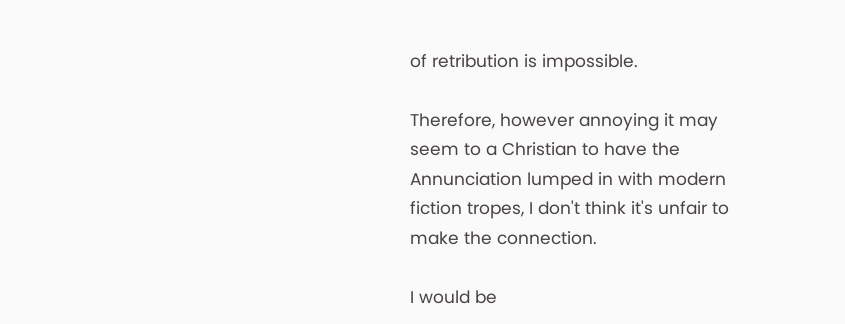of retribution is impossible.

Therefore, however annoying it may seem to a Christian to have the Annunciation lumped in with modern fiction tropes, I don't think it's unfair to make the connection.

I would be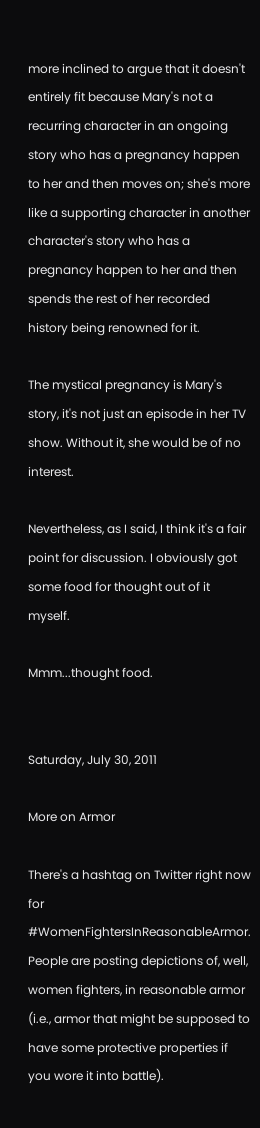more inclined to argue that it doesn't entirely fit because Mary's not a recurring character in an ongoing story who has a pregnancy happen to her and then moves on; she's more like a supporting character in another character's story who has a pregnancy happen to her and then spends the rest of her recorded history being renowned for it.

The mystical pregnancy is Mary's story, it's not just an episode in her TV show. Without it, she would be of no interest.

Nevertheless, as I said, I think it's a fair point for discussion. I obviously got some food for thought out of it myself.

Mmm...thought food.


Saturday, July 30, 2011

More on Armor

There's a hashtag on Twitter right now for #WomenFightersInReasonableArmor. People are posting depictions of, well, women fighters, in reasonable armor (i.e., armor that might be supposed to have some protective properties if you wore it into battle).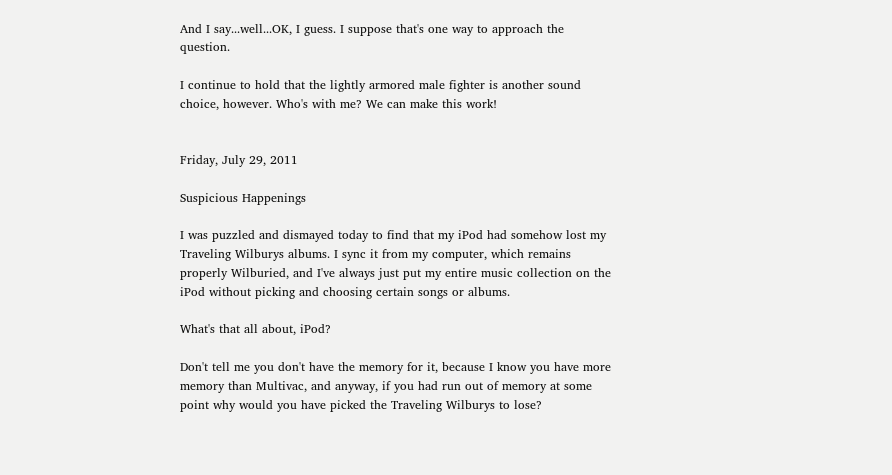And I say...well...OK, I guess. I suppose that's one way to approach the question.

I continue to hold that the lightly armored male fighter is another sound choice, however. Who's with me? We can make this work!


Friday, July 29, 2011

Suspicious Happenings

I was puzzled and dismayed today to find that my iPod had somehow lost my Traveling Wilburys albums. I sync it from my computer, which remains properly Wilburied, and I've always just put my entire music collection on the iPod without picking and choosing certain songs or albums.

What's that all about, iPod?

Don't tell me you don't have the memory for it, because I know you have more memory than Multivac, and anyway, if you had run out of memory at some point why would you have picked the Traveling Wilburys to lose?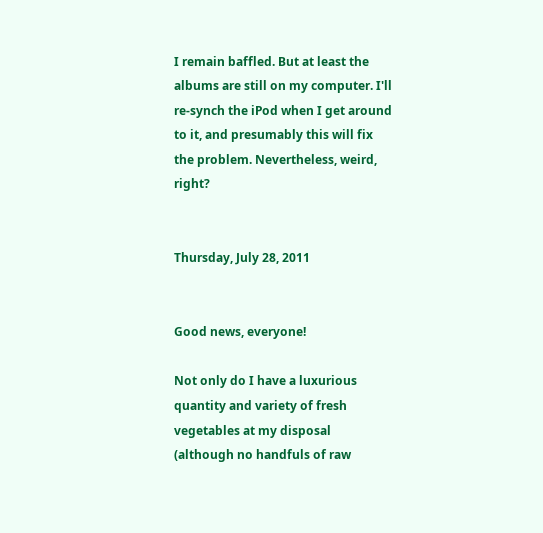I remain baffled. But at least the albums are still on my computer. I'll re-synch the iPod when I get around to it, and presumably this will fix the problem. Nevertheless, weird, right?


Thursday, July 28, 2011


Good news, everyone!

Not only do I have a luxurious quantity and variety of fresh vegetables at my disposal (although no handfuls of raw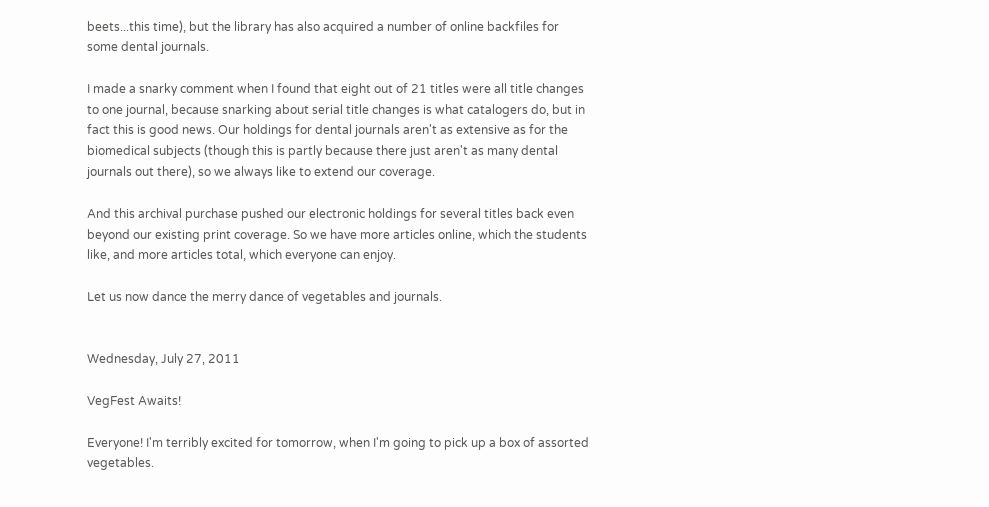beets...this time), but the library has also acquired a number of online backfiles for some dental journals.

I made a snarky comment when I found that eight out of 21 titles were all title changes to one journal, because snarking about serial title changes is what catalogers do, but in fact this is good news. Our holdings for dental journals aren't as extensive as for the biomedical subjects (though this is partly because there just aren't as many dental journals out there), so we always like to extend our coverage.

And this archival purchase pushed our electronic holdings for several titles back even beyond our existing print coverage. So we have more articles online, which the students like, and more articles total, which everyone can enjoy.

Let us now dance the merry dance of vegetables and journals.


Wednesday, July 27, 2011

VegFest Awaits!

Everyone! I'm terribly excited for tomorrow, when I'm going to pick up a box of assorted vegetables.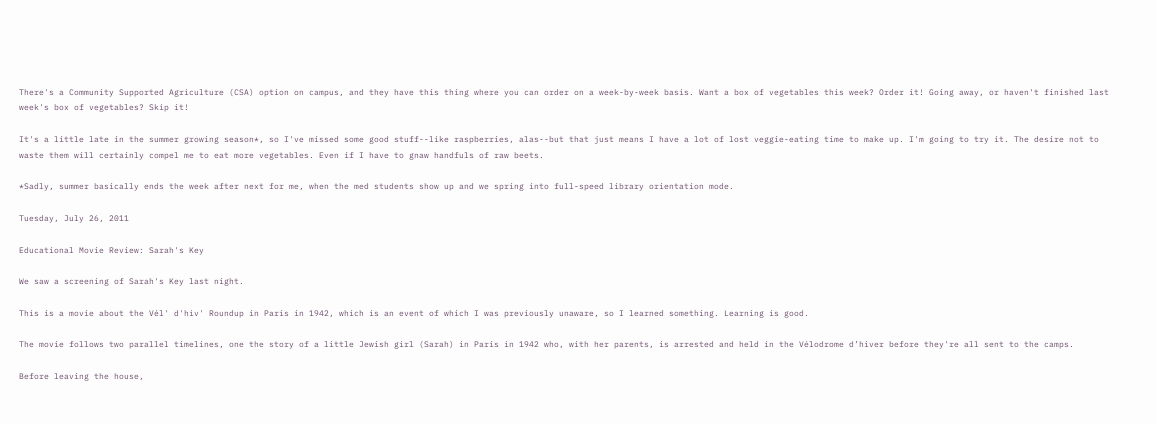There's a Community Supported Agriculture (CSA) option on campus, and they have this thing where you can order on a week-by-week basis. Want a box of vegetables this week? Order it! Going away, or haven't finished last week's box of vegetables? Skip it!

It's a little late in the summer growing season*, so I've missed some good stuff--like raspberries, alas--but that just means I have a lot of lost veggie-eating time to make up. I'm going to try it. The desire not to waste them will certainly compel me to eat more vegetables. Even if I have to gnaw handfuls of raw beets.

*Sadly, summer basically ends the week after next for me, when the med students show up and we spring into full-speed library orientation mode.

Tuesday, July 26, 2011

Educational Movie Review: Sarah's Key

We saw a screening of Sarah's Key last night.

This is a movie about the Vél' d'hiv' Roundup in Paris in 1942, which is an event of which I was previously unaware, so I learned something. Learning is good.

The movie follows two parallel timelines, one the story of a little Jewish girl (Sarah) in Paris in 1942 who, with her parents, is arrested and held in the Vélodrome d’hiver before they're all sent to the camps.

Before leaving the house,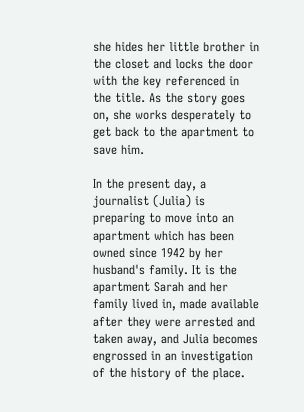she hides her little brother in the closet and locks the door with the key referenced in the title. As the story goes on, she works desperately to get back to the apartment to save him.

In the present day, a journalist (Julia) is preparing to move into an apartment which has been owned since 1942 by her husband's family. It is the apartment Sarah and her family lived in, made available after they were arrested and taken away, and Julia becomes engrossed in an investigation of the history of the place.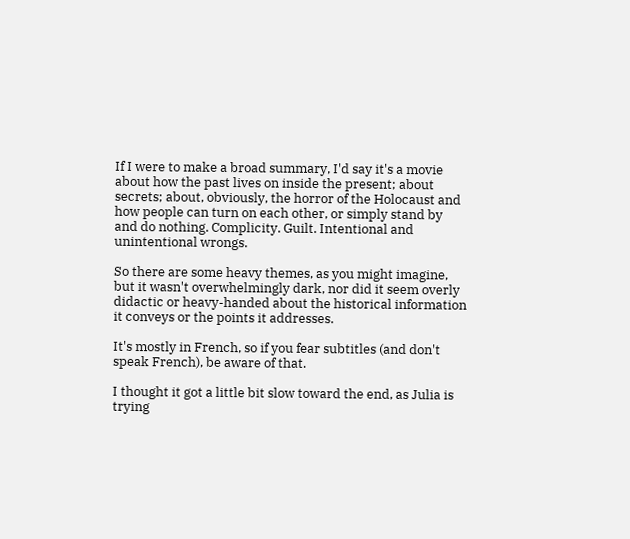If I were to make a broad summary, I'd say it's a movie about how the past lives on inside the present; about secrets; about, obviously, the horror of the Holocaust and how people can turn on each other, or simply stand by and do nothing. Complicity. Guilt. Intentional and unintentional wrongs.

So there are some heavy themes, as you might imagine, but it wasn't overwhelmingly dark, nor did it seem overly didactic or heavy-handed about the historical information it conveys or the points it addresses.

It's mostly in French, so if you fear subtitles (and don't speak French), be aware of that.

I thought it got a little bit slow toward the end, as Julia is trying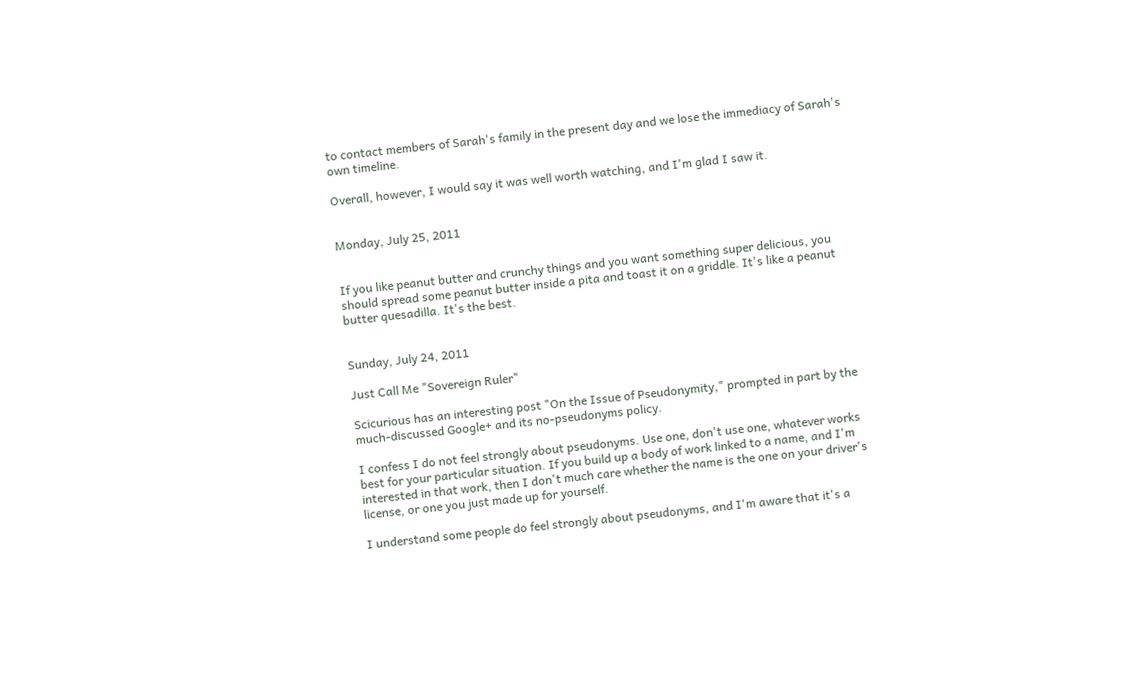to contact members of Sarah's family in the present day and we lose the immediacy of Sarah's own timeline.

Overall, however, I would say it was well worth watching, and I'm glad I saw it.


Monday, July 25, 2011


If you like peanut butter and crunchy things and you want something super delicious, you should spread some peanut butter inside a pita and toast it on a griddle. It's like a peanut butter quesadilla. It's the best.


Sunday, July 24, 2011

Just Call Me "Sovereign Ruler"

Scicurious has an interesting post "On the Issue of Pseudonymity," prompted in part by the much-discussed Google+ and its no-pseudonyms policy.

I confess I do not feel strongly about pseudonyms. Use one, don't use one, whatever works best for your particular situation. If you build up a body of work linked to a name, and I'm interested in that work, then I don't much care whether the name is the one on your driver's license, or one you just made up for yourself.

I understand some people do feel strongly about pseudonyms, and I'm aware that it's a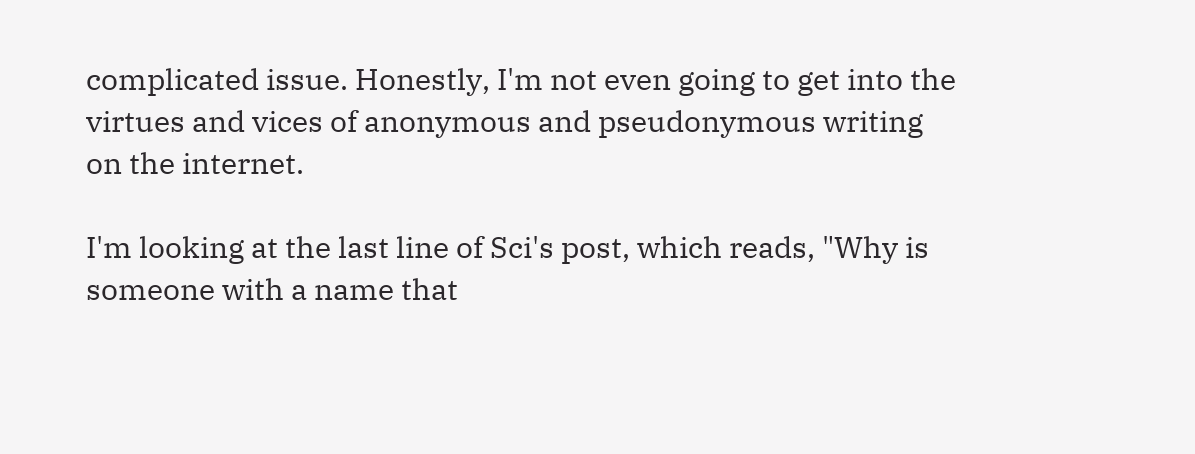complicated issue. Honestly, I'm not even going to get into the virtues and vices of anonymous and pseudonymous writing on the internet.

I'm looking at the last line of Sci's post, which reads, "Why is someone with a name that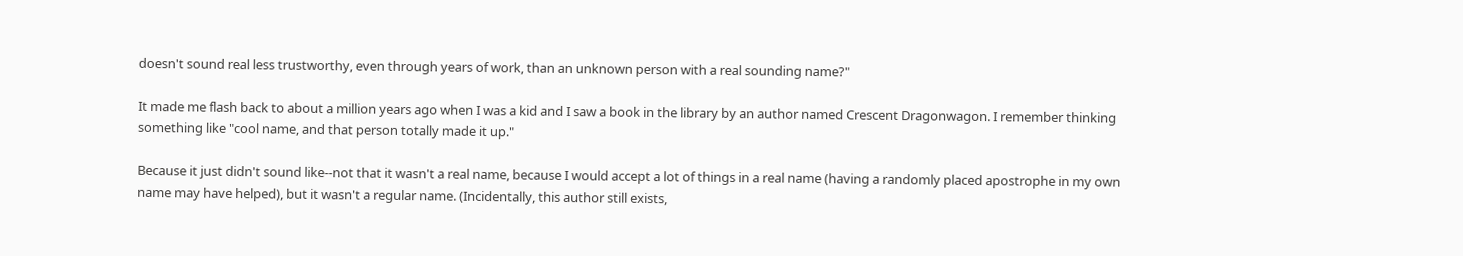doesn't sound real less trustworthy, even through years of work, than an unknown person with a real sounding name?"

It made me flash back to about a million years ago when I was a kid and I saw a book in the library by an author named Crescent Dragonwagon. I remember thinking something like "cool name, and that person totally made it up."

Because it just didn't sound like--not that it wasn't a real name, because I would accept a lot of things in a real name (having a randomly placed apostrophe in my own name may have helped), but it wasn't a regular name. (Incidentally, this author still exists,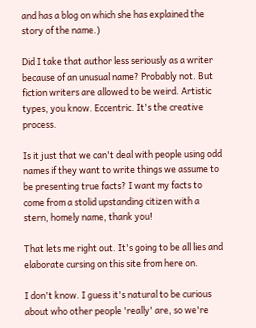and has a blog on which she has explained the story of the name.)

Did I take that author less seriously as a writer because of an unusual name? Probably not. But fiction writers are allowed to be weird. Artistic types, you know. Eccentric. It's the creative process.

Is it just that we can't deal with people using odd names if they want to write things we assume to be presenting true facts? I want my facts to come from a stolid upstanding citizen with a stern, homely name, thank you!

That lets me right out. It's going to be all lies and elaborate cursing on this site from here on.

I don't know. I guess it's natural to be curious about who other people 'really' are, so we're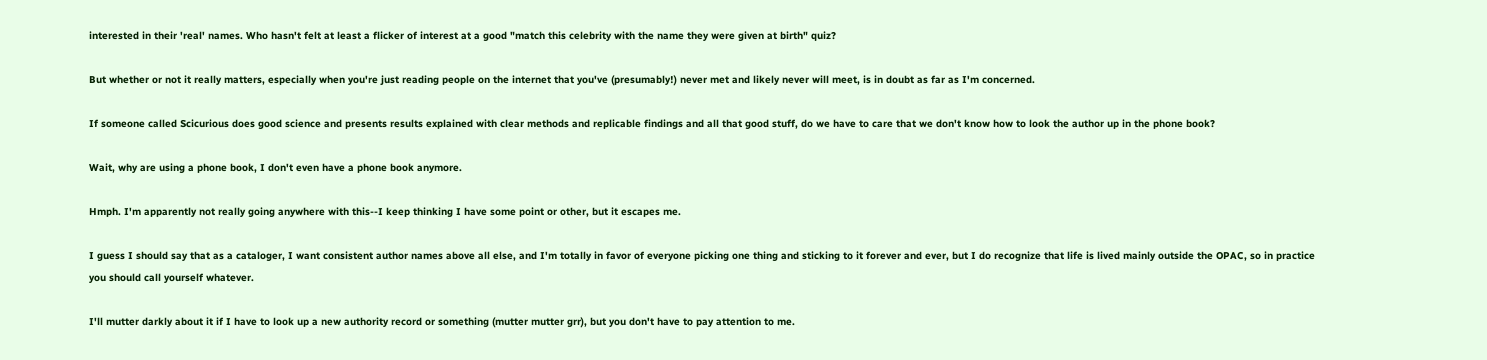interested in their 'real' names. Who hasn't felt at least a flicker of interest at a good "match this celebrity with the name they were given at birth" quiz?

But whether or not it really matters, especially when you're just reading people on the internet that you've (presumably!) never met and likely never will meet, is in doubt as far as I'm concerned.

If someone called Scicurious does good science and presents results explained with clear methods and replicable findings and all that good stuff, do we have to care that we don't know how to look the author up in the phone book?

Wait, why are using a phone book, I don't even have a phone book anymore.

Hmph. I'm apparently not really going anywhere with this--I keep thinking I have some point or other, but it escapes me.

I guess I should say that as a cataloger, I want consistent author names above all else, and I'm totally in favor of everyone picking one thing and sticking to it forever and ever, but I do recognize that life is lived mainly outside the OPAC, so in practice you should call yourself whatever.

I'll mutter darkly about it if I have to look up a new authority record or something (mutter mutter grr), but you don't have to pay attention to me.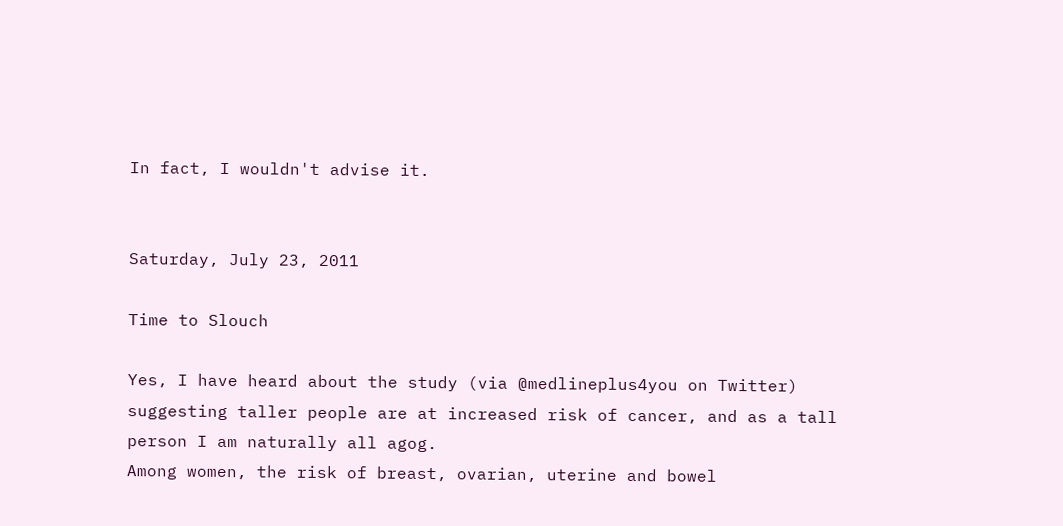In fact, I wouldn't advise it.


Saturday, July 23, 2011

Time to Slouch

Yes, I have heard about the study (via @medlineplus4you on Twitter) suggesting taller people are at increased risk of cancer, and as a tall person I am naturally all agog.
Among women, the risk of breast, ovarian, uterine and bowel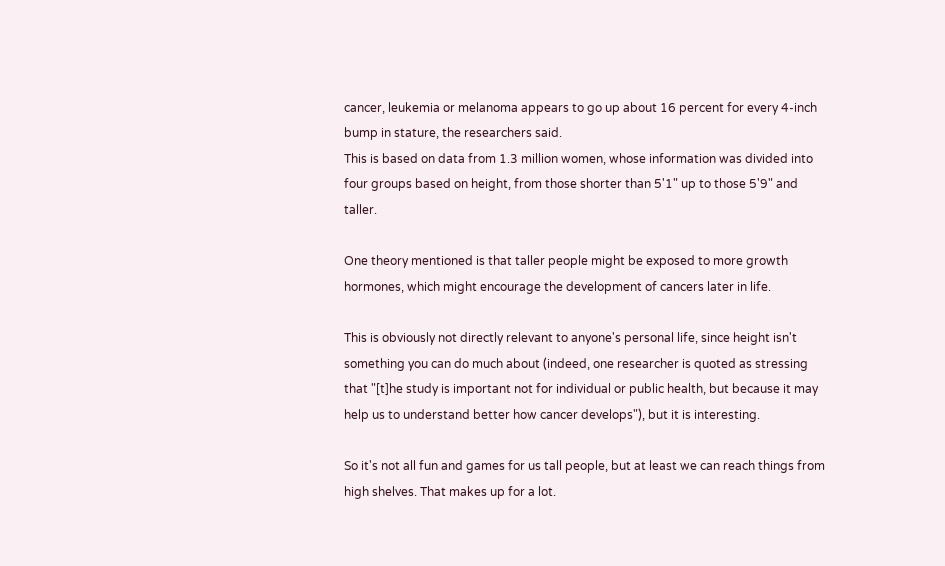cancer, leukemia or melanoma appears to go up about 16 percent for every 4-inch bump in stature, the researchers said.
This is based on data from 1.3 million women, whose information was divided into four groups based on height, from those shorter than 5'1" up to those 5'9" and taller.

One theory mentioned is that taller people might be exposed to more growth hormones, which might encourage the development of cancers later in life.

This is obviously not directly relevant to anyone's personal life, since height isn't something you can do much about (indeed, one researcher is quoted as stressing that "[t]he study is important not for individual or public health, but because it may help us to understand better how cancer develops"), but it is interesting.

So it's not all fun and games for us tall people, but at least we can reach things from high shelves. That makes up for a lot.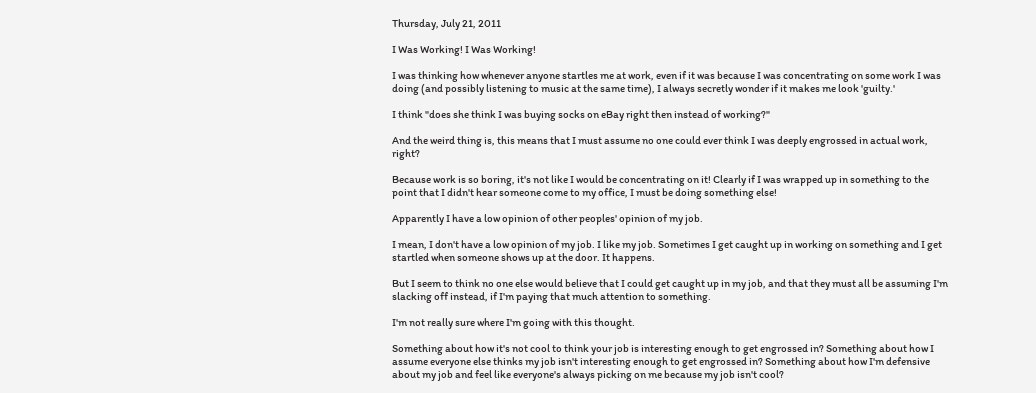Thursday, July 21, 2011

I Was Working! I Was Working!

I was thinking how whenever anyone startles me at work, even if it was because I was concentrating on some work I was doing (and possibly listening to music at the same time), I always secretly wonder if it makes me look 'guilty.'

I think "does she think I was buying socks on eBay right then instead of working?"

And the weird thing is, this means that I must assume no one could ever think I was deeply engrossed in actual work, right?

Because work is so boring, it's not like I would be concentrating on it! Clearly if I was wrapped up in something to the point that I didn't hear someone come to my office, I must be doing something else!

Apparently I have a low opinion of other peoples' opinion of my job.

I mean, I don't have a low opinion of my job. I like my job. Sometimes I get caught up in working on something and I get startled when someone shows up at the door. It happens.

But I seem to think no one else would believe that I could get caught up in my job, and that they must all be assuming I'm slacking off instead, if I'm paying that much attention to something.

I'm not really sure where I'm going with this thought.

Something about how it's not cool to think your job is interesting enough to get engrossed in? Something about how I assume everyone else thinks my job isn't interesting enough to get engrossed in? Something about how I'm defensive about my job and feel like everyone's always picking on me because my job isn't cool?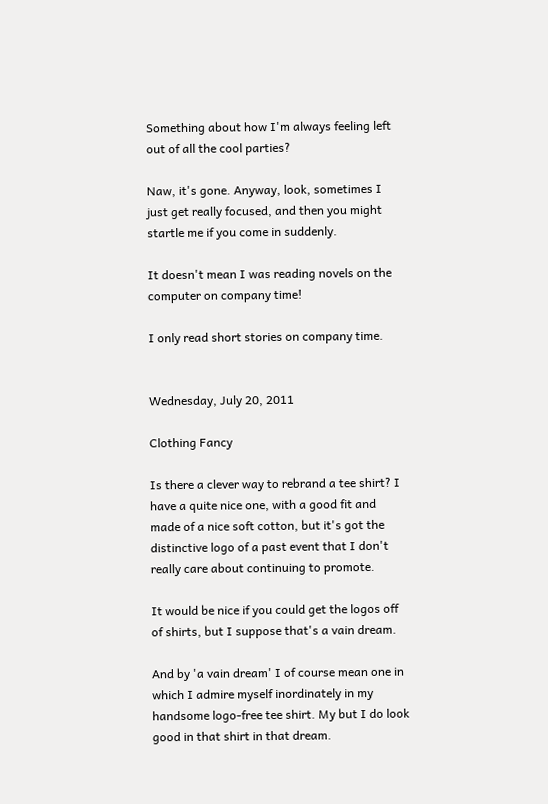Something about how I'm always feeling left out of all the cool parties?

Naw, it's gone. Anyway, look, sometimes I just get really focused, and then you might startle me if you come in suddenly.

It doesn't mean I was reading novels on the computer on company time!

I only read short stories on company time.


Wednesday, July 20, 2011

Clothing Fancy

Is there a clever way to rebrand a tee shirt? I have a quite nice one, with a good fit and made of a nice soft cotton, but it's got the distinctive logo of a past event that I don't really care about continuing to promote.

It would be nice if you could get the logos off of shirts, but I suppose that's a vain dream.

And by 'a vain dream' I of course mean one in which I admire myself inordinately in my handsome logo-free tee shirt. My but I do look good in that shirt in that dream.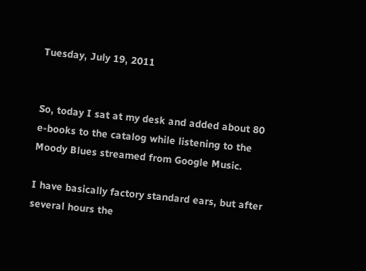Tuesday, July 19, 2011


So, today I sat at my desk and added about 80 e-books to the catalog while listening to the Moody Blues streamed from Google Music.

I have basically factory standard ears, but after several hours the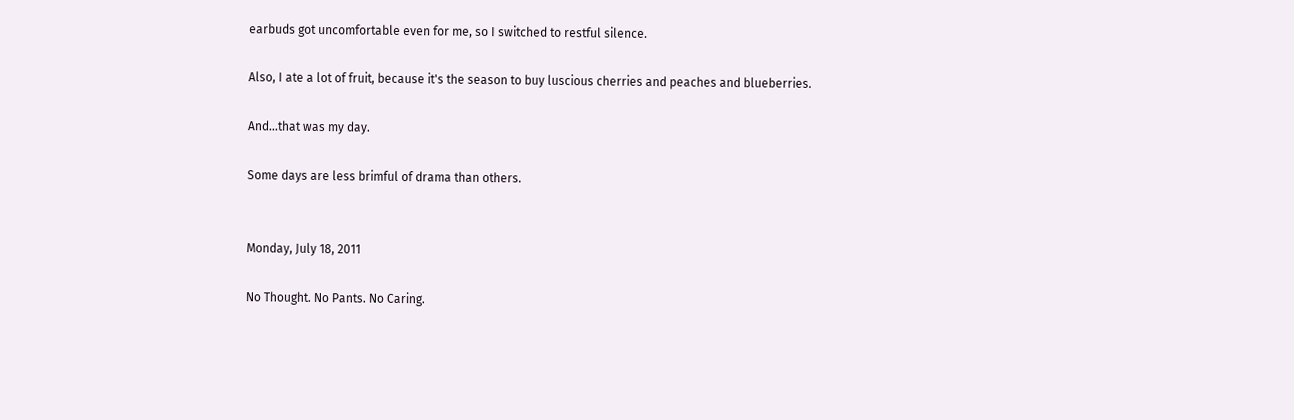earbuds got uncomfortable even for me, so I switched to restful silence.

Also, I ate a lot of fruit, because it's the season to buy luscious cherries and peaches and blueberries.

And...that was my day.

Some days are less brimful of drama than others.


Monday, July 18, 2011

No Thought. No Pants. No Caring.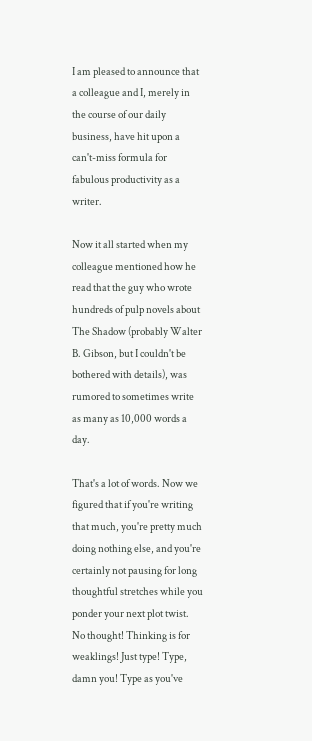I am pleased to announce that a colleague and I, merely in the course of our daily business, have hit upon a can't-miss formula for fabulous productivity as a writer.

Now it all started when my colleague mentioned how he read that the guy who wrote hundreds of pulp novels about The Shadow (probably Walter B. Gibson, but I couldn't be bothered with details), was rumored to sometimes write as many as 10,000 words a day.

That's a lot of words. Now we figured that if you're writing that much, you're pretty much doing nothing else, and you're certainly not pausing for long thoughtful stretches while you ponder your next plot twist. No thought! Thinking is for weaklings! Just type! Type, damn you! Type as you've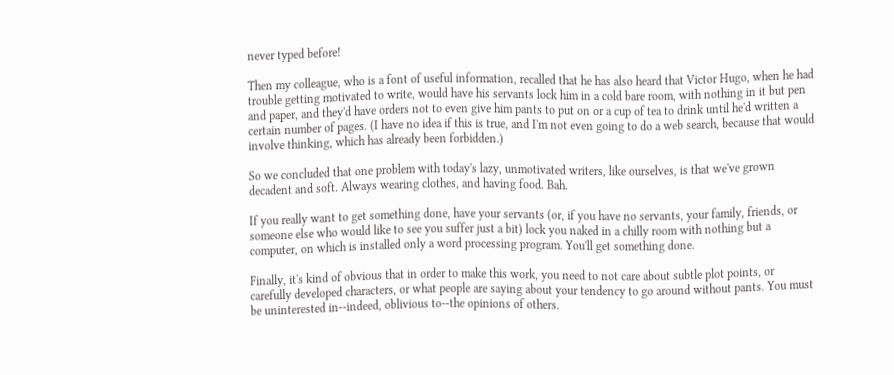never typed before!

Then my colleague, who is a font of useful information, recalled that he has also heard that Victor Hugo, when he had trouble getting motivated to write, would have his servants lock him in a cold bare room, with nothing in it but pen and paper, and they'd have orders not to even give him pants to put on or a cup of tea to drink until he'd written a certain number of pages. (I have no idea if this is true, and I'm not even going to do a web search, because that would involve thinking, which has already been forbidden.)

So we concluded that one problem with today's lazy, unmotivated writers, like ourselves, is that we've grown decadent and soft. Always wearing clothes, and having food. Bah.

If you really want to get something done, have your servants (or, if you have no servants, your family, friends, or someone else who would like to see you suffer just a bit) lock you naked in a chilly room with nothing but a computer, on which is installed only a word processing program. You'll get something done.

Finally, it's kind of obvious that in order to make this work, you need to not care about subtle plot points, or carefully developed characters, or what people are saying about your tendency to go around without pants. You must be uninterested in--indeed, oblivious to--the opinions of others.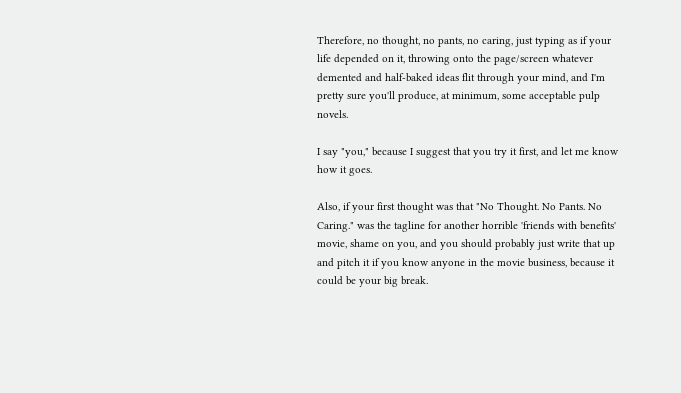Therefore, no thought, no pants, no caring, just typing as if your life depended on it, throwing onto the page/screen whatever demented and half-baked ideas flit through your mind, and I'm pretty sure you'll produce, at minimum, some acceptable pulp novels.

I say "you," because I suggest that you try it first, and let me know how it goes.

Also, if your first thought was that "No Thought. No Pants. No Caring." was the tagline for another horrible 'friends with benefits' movie, shame on you, and you should probably just write that up and pitch it if you know anyone in the movie business, because it could be your big break.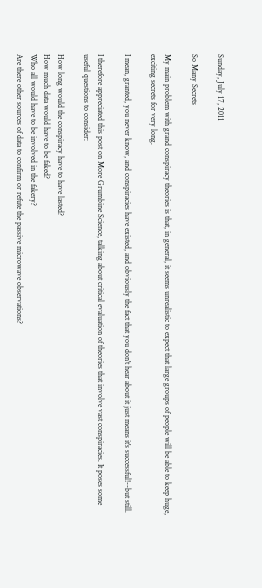Sunday, July 17, 2011

So Many Secrets

My main problem with grand conspiracy theories is that, in general, it seems unrealistic to expect that large groups of people will be able to keep huge, exciting secrets for very long.

I mean, granted, you never know, and conspiracies have existed, and obviously the fact that you don't hear about it just means it's successful!--but still.

I therefore appreciated this post on More Grumbine Science, talking about critical evaluation of theories that involve vast conspiracies. It poses some useful questions to consider:

How long would the conspiracy have to have lasted?
How much data would have to be faked?
Who all would have to be involved in the fakery?
Are there other sources of data to confirm or refute the passive microwave observations?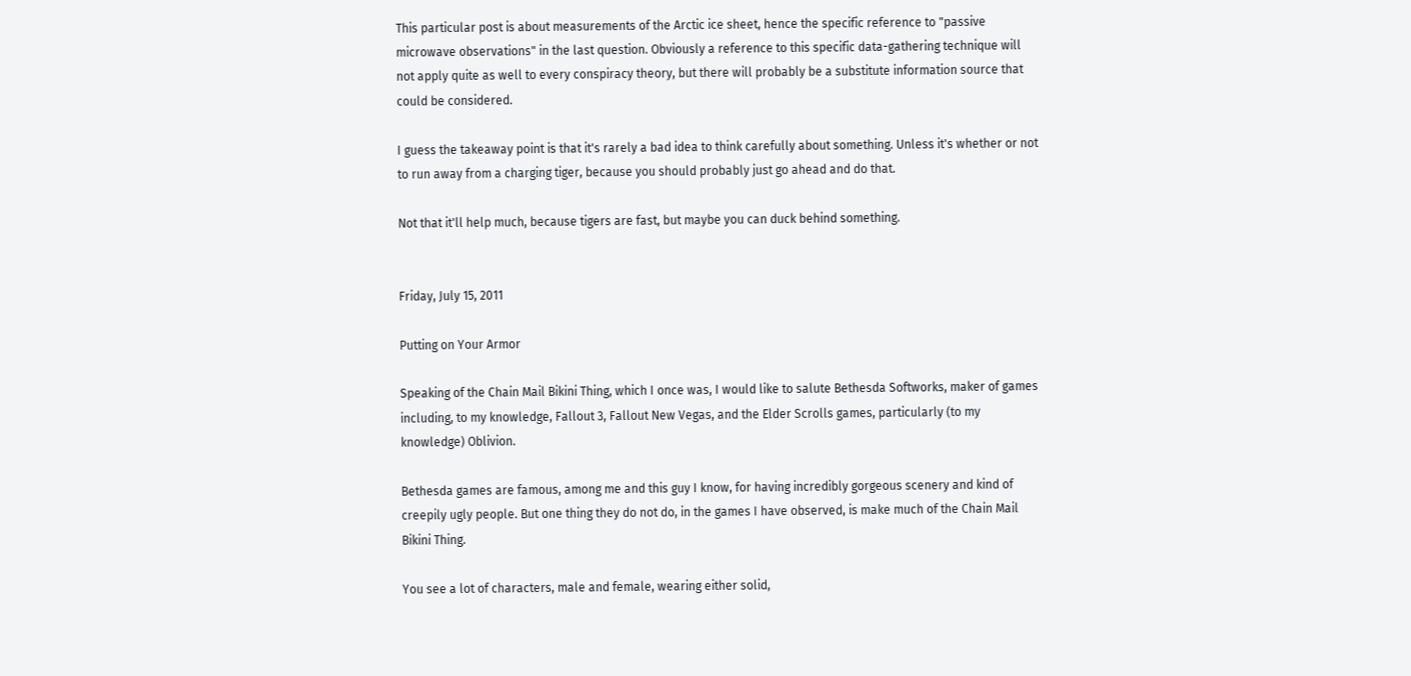This particular post is about measurements of the Arctic ice sheet, hence the specific reference to "passive microwave observations" in the last question. Obviously a reference to this specific data-gathering technique will not apply quite as well to every conspiracy theory, but there will probably be a substitute information source that could be considered.

I guess the takeaway point is that it's rarely a bad idea to think carefully about something. Unless it's whether or not to run away from a charging tiger, because you should probably just go ahead and do that.

Not that it'll help much, because tigers are fast, but maybe you can duck behind something.


Friday, July 15, 2011

Putting on Your Armor

Speaking of the Chain Mail Bikini Thing, which I once was, I would like to salute Bethesda Softworks, maker of games including, to my knowledge, Fallout 3, Fallout New Vegas, and the Elder Scrolls games, particularly (to my knowledge) Oblivion.

Bethesda games are famous, among me and this guy I know, for having incredibly gorgeous scenery and kind of creepily ugly people. But one thing they do not do, in the games I have observed, is make much of the Chain Mail Bikini Thing.

You see a lot of characters, male and female, wearing either solid,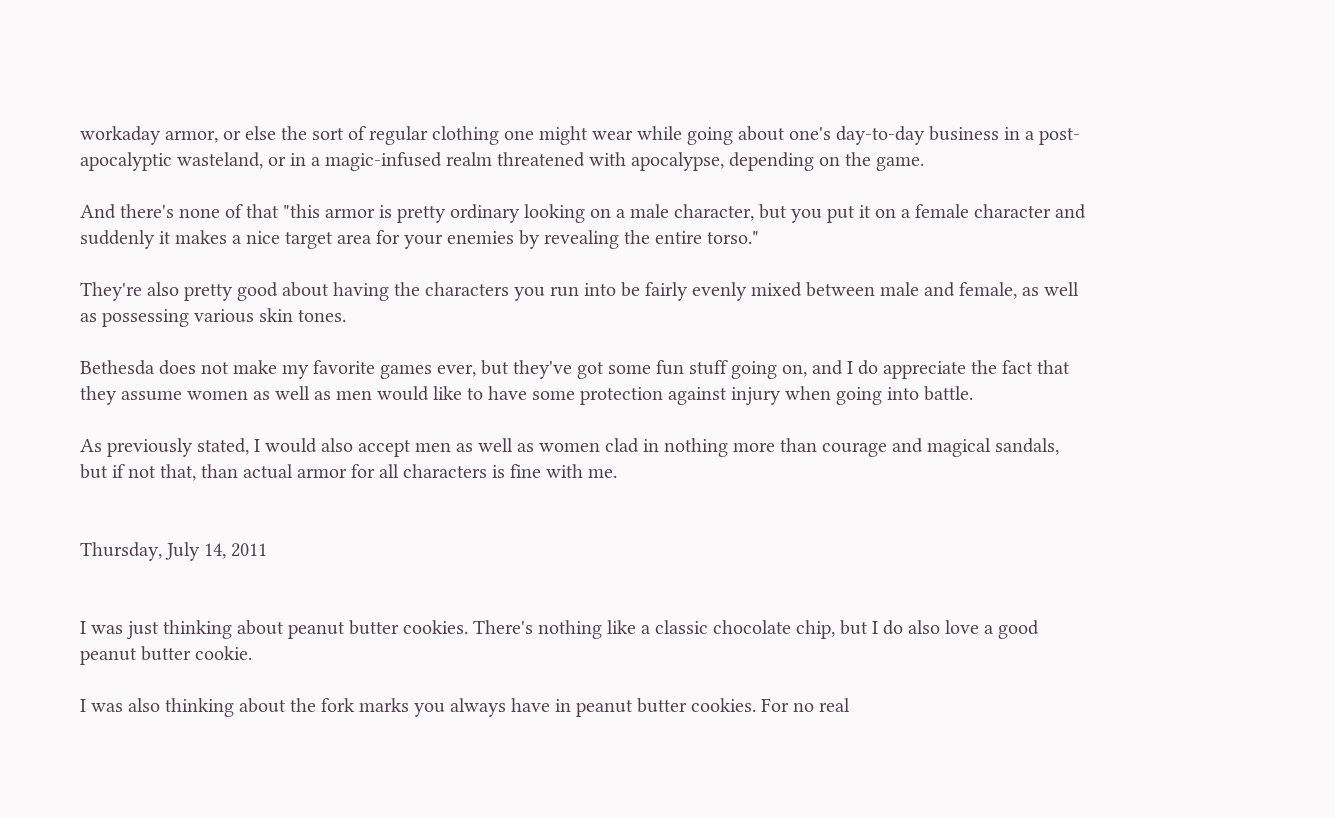workaday armor, or else the sort of regular clothing one might wear while going about one's day-to-day business in a post-apocalyptic wasteland, or in a magic-infused realm threatened with apocalypse, depending on the game.

And there's none of that "this armor is pretty ordinary looking on a male character, but you put it on a female character and suddenly it makes a nice target area for your enemies by revealing the entire torso."

They're also pretty good about having the characters you run into be fairly evenly mixed between male and female, as well as possessing various skin tones.

Bethesda does not make my favorite games ever, but they've got some fun stuff going on, and I do appreciate the fact that they assume women as well as men would like to have some protection against injury when going into battle.

As previously stated, I would also accept men as well as women clad in nothing more than courage and magical sandals, but if not that, than actual armor for all characters is fine with me.


Thursday, July 14, 2011


I was just thinking about peanut butter cookies. There's nothing like a classic chocolate chip, but I do also love a good peanut butter cookie.

I was also thinking about the fork marks you always have in peanut butter cookies. For no real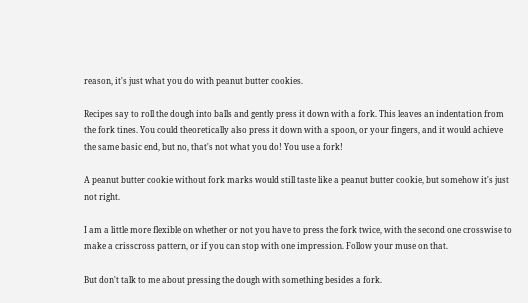reason, it's just what you do with peanut butter cookies.

Recipes say to roll the dough into balls and gently press it down with a fork. This leaves an indentation from the fork tines. You could theoretically also press it down with a spoon, or your fingers, and it would achieve the same basic end, but no, that's not what you do! You use a fork!

A peanut butter cookie without fork marks would still taste like a peanut butter cookie, but somehow it's just not right.

I am a little more flexible on whether or not you have to press the fork twice, with the second one crosswise to make a crisscross pattern, or if you can stop with one impression. Follow your muse on that.

But don't talk to me about pressing the dough with something besides a fork.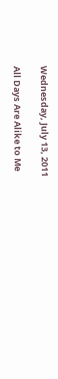Wednesday, July 13, 2011

All Days Are Alike to Me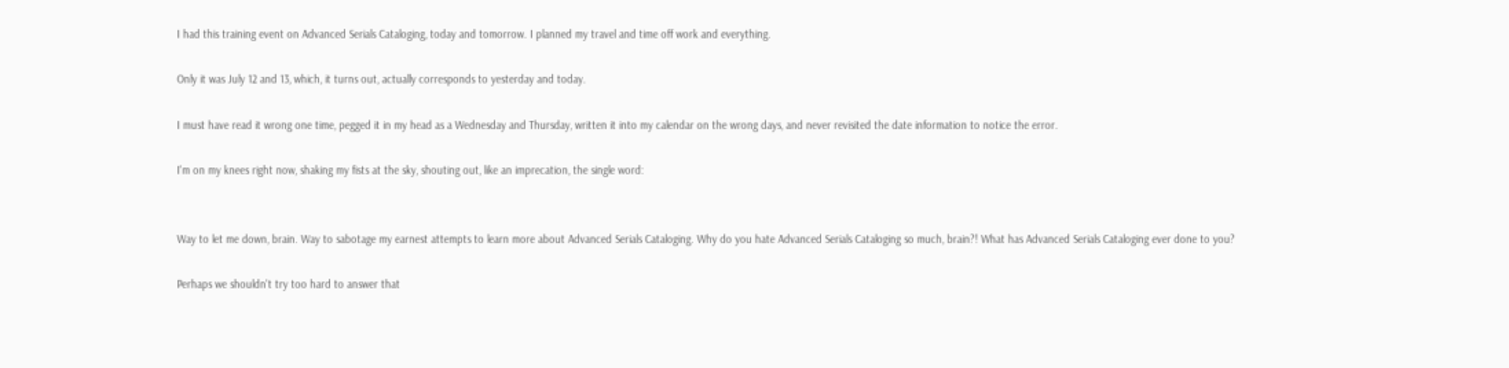I had this training event on Advanced Serials Cataloging, today and tomorrow. I planned my travel and time off work and everything.

Only it was July 12 and 13, which, it turns out, actually corresponds to yesterday and today.

I must have read it wrong one time, pegged it in my head as a Wednesday and Thursday, written it into my calendar on the wrong days, and never revisited the date information to notice the error.

I'm on my knees right now, shaking my fists at the sky, shouting out, like an imprecation, the single word:


Way to let me down, brain. Way to sabotage my earnest attempts to learn more about Advanced Serials Cataloging. Why do you hate Advanced Serials Cataloging so much, brain?! What has Advanced Serials Cataloging ever done to you?

Perhaps we shouldn't try too hard to answer that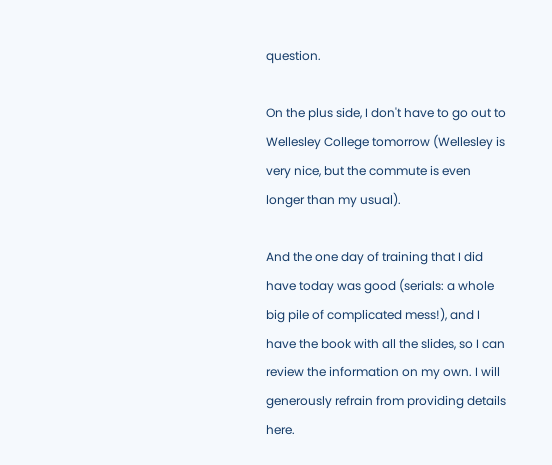question.

On the plus side, I don't have to go out to Wellesley College tomorrow (Wellesley is very nice, but the commute is even longer than my usual).

And the one day of training that I did have today was good (serials: a whole big pile of complicated mess!), and I have the book with all the slides, so I can review the information on my own. I will generously refrain from providing details here.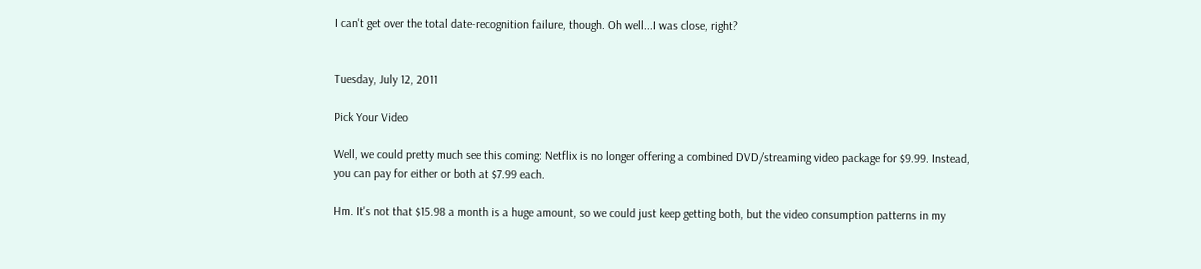I can't get over the total date-recognition failure, though. Oh well...I was close, right?


Tuesday, July 12, 2011

Pick Your Video

Well, we could pretty much see this coming: Netflix is no longer offering a combined DVD/streaming video package for $9.99. Instead, you can pay for either or both at $7.99 each.

Hm. It's not that $15.98 a month is a huge amount, so we could just keep getting both, but the video consumption patterns in my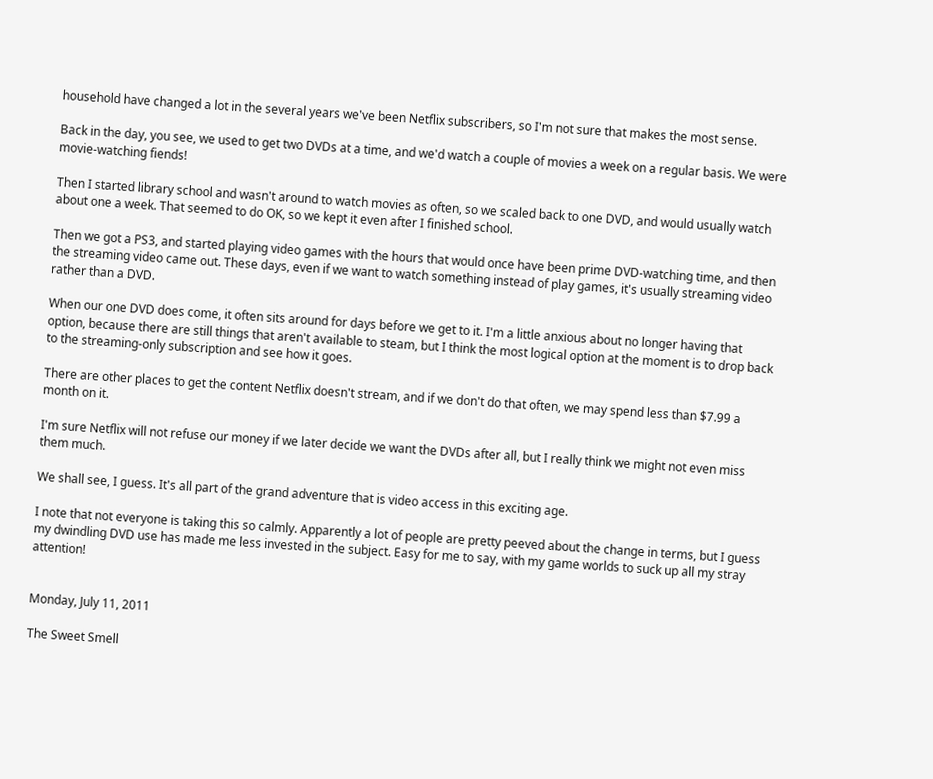household have changed a lot in the several years we've been Netflix subscribers, so I'm not sure that makes the most sense.

Back in the day, you see, we used to get two DVDs at a time, and we'd watch a couple of movies a week on a regular basis. We were movie-watching fiends!

Then I started library school and wasn't around to watch movies as often, so we scaled back to one DVD, and would usually watch about one a week. That seemed to do OK, so we kept it even after I finished school.

Then we got a PS3, and started playing video games with the hours that would once have been prime DVD-watching time, and then the streaming video came out. These days, even if we want to watch something instead of play games, it's usually streaming video rather than a DVD.

When our one DVD does come, it often sits around for days before we get to it. I'm a little anxious about no longer having that option, because there are still things that aren't available to steam, but I think the most logical option at the moment is to drop back to the streaming-only subscription and see how it goes.

There are other places to get the content Netflix doesn't stream, and if we don't do that often, we may spend less than $7.99 a month on it.

I'm sure Netflix will not refuse our money if we later decide we want the DVDs after all, but I really think we might not even miss them much.

We shall see, I guess. It's all part of the grand adventure that is video access in this exciting age.

I note that not everyone is taking this so calmly. Apparently a lot of people are pretty peeved about the change in terms, but I guess my dwindling DVD use has made me less invested in the subject. Easy for me to say, with my game worlds to suck up all my stray attention!


Monday, July 11, 2011

The Sweet Smell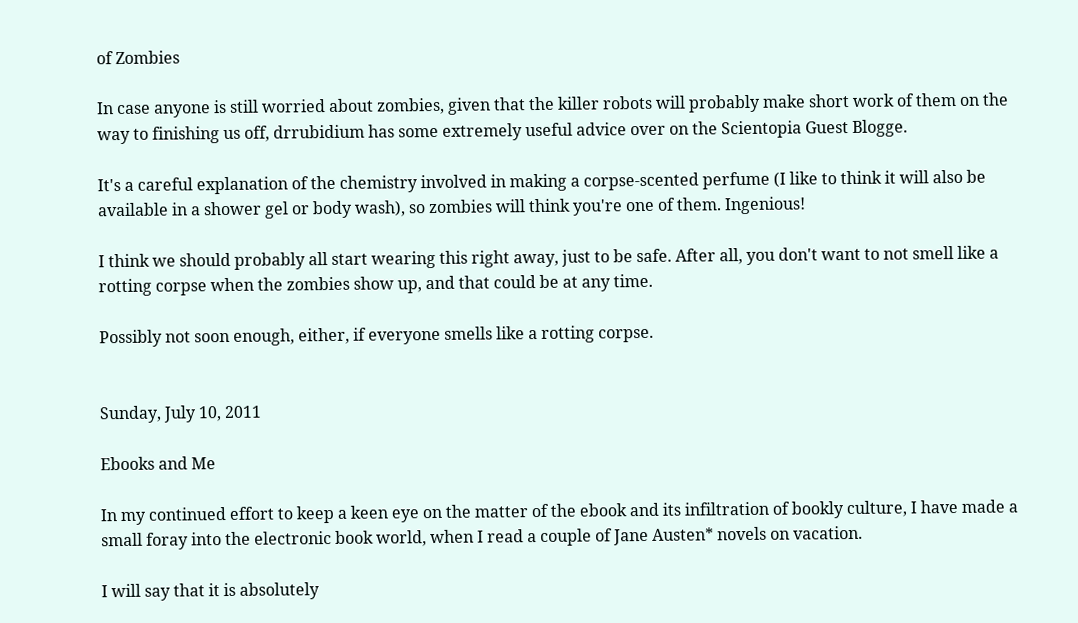of Zombies

In case anyone is still worried about zombies, given that the killer robots will probably make short work of them on the way to finishing us off, drrubidium has some extremely useful advice over on the Scientopia Guest Blogge.

It's a careful explanation of the chemistry involved in making a corpse-scented perfume (I like to think it will also be available in a shower gel or body wash), so zombies will think you're one of them. Ingenious!

I think we should probably all start wearing this right away, just to be safe. After all, you don't want to not smell like a rotting corpse when the zombies show up, and that could be at any time.

Possibly not soon enough, either, if everyone smells like a rotting corpse.


Sunday, July 10, 2011

Ebooks and Me

In my continued effort to keep a keen eye on the matter of the ebook and its infiltration of bookly culture, I have made a small foray into the electronic book world, when I read a couple of Jane Austen* novels on vacation.

I will say that it is absolutely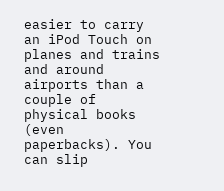easier to carry an iPod Touch on planes and trains and around airports than a couple of physical books (even paperbacks). You can slip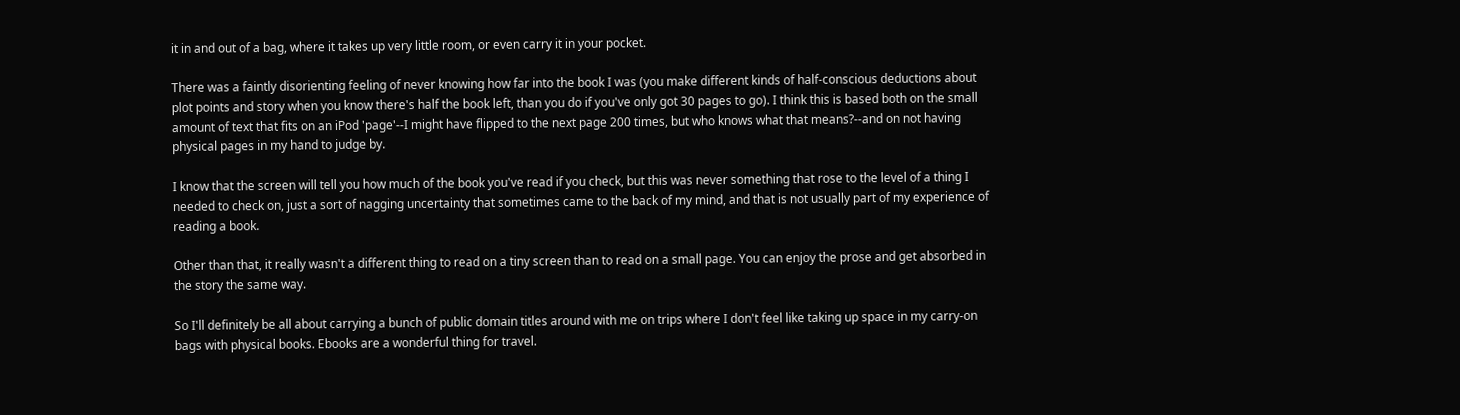it in and out of a bag, where it takes up very little room, or even carry it in your pocket.

There was a faintly disorienting feeling of never knowing how far into the book I was (you make different kinds of half-conscious deductions about plot points and story when you know there's half the book left, than you do if you've only got 30 pages to go). I think this is based both on the small amount of text that fits on an iPod 'page'--I might have flipped to the next page 200 times, but who knows what that means?--and on not having physical pages in my hand to judge by.

I know that the screen will tell you how much of the book you've read if you check, but this was never something that rose to the level of a thing I needed to check on, just a sort of nagging uncertainty that sometimes came to the back of my mind, and that is not usually part of my experience of reading a book.

Other than that, it really wasn't a different thing to read on a tiny screen than to read on a small page. You can enjoy the prose and get absorbed in the story the same way.

So I'll definitely be all about carrying a bunch of public domain titles around with me on trips where I don't feel like taking up space in my carry-on bags with physical books. Ebooks are a wonderful thing for travel.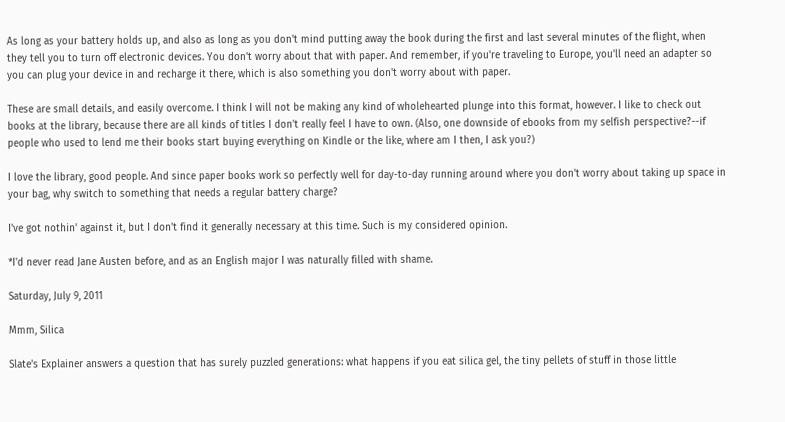As long as your battery holds up, and also as long as you don't mind putting away the book during the first and last several minutes of the flight, when they tell you to turn off electronic devices. You don't worry about that with paper. And remember, if you're traveling to Europe, you'll need an adapter so you can plug your device in and recharge it there, which is also something you don't worry about with paper.

These are small details, and easily overcome. I think I will not be making any kind of wholehearted plunge into this format, however. I like to check out books at the library, because there are all kinds of titles I don't really feel I have to own. (Also, one downside of ebooks from my selfish perspective?--if people who used to lend me their books start buying everything on Kindle or the like, where am I then, I ask you?)

I love the library, good people. And since paper books work so perfectly well for day-to-day running around where you don't worry about taking up space in your bag, why switch to something that needs a regular battery charge?

I've got nothin' against it, but I don't find it generally necessary at this time. Such is my considered opinion.

*I'd never read Jane Austen before, and as an English major I was naturally filled with shame.

Saturday, July 9, 2011

Mmm, Silica

Slate's Explainer answers a question that has surely puzzled generations: what happens if you eat silica gel, the tiny pellets of stuff in those little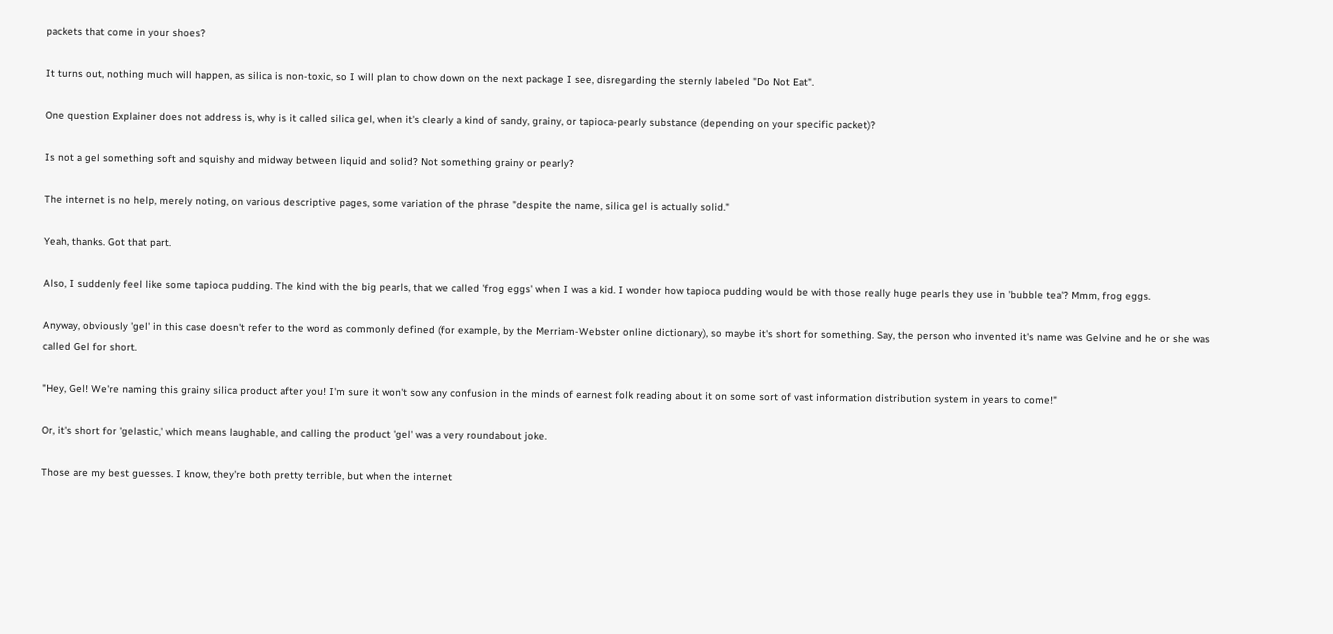packets that come in your shoes?

It turns out, nothing much will happen, as silica is non-toxic, so I will plan to chow down on the next package I see, disregarding the sternly labeled "Do Not Eat".

One question Explainer does not address is, why is it called silica gel, when it's clearly a kind of sandy, grainy, or tapioca-pearly substance (depending on your specific packet)?

Is not a gel something soft and squishy and midway between liquid and solid? Not something grainy or pearly?

The internet is no help, merely noting, on various descriptive pages, some variation of the phrase "despite the name, silica gel is actually solid."

Yeah, thanks. Got that part.

Also, I suddenly feel like some tapioca pudding. The kind with the big pearls, that we called 'frog eggs' when I was a kid. I wonder how tapioca pudding would be with those really huge pearls they use in 'bubble tea'? Mmm, frog eggs.

Anyway, obviously 'gel' in this case doesn't refer to the word as commonly defined (for example, by the Merriam-Webster online dictionary), so maybe it's short for something. Say, the person who invented it's name was Gelvine and he or she was called Gel for short.

"Hey, Gel! We're naming this grainy silica product after you! I'm sure it won't sow any confusion in the minds of earnest folk reading about it on some sort of vast information distribution system in years to come!"

Or, it's short for 'gelastic,' which means laughable, and calling the product 'gel' was a very roundabout joke.

Those are my best guesses. I know, they're both pretty terrible, but when the internet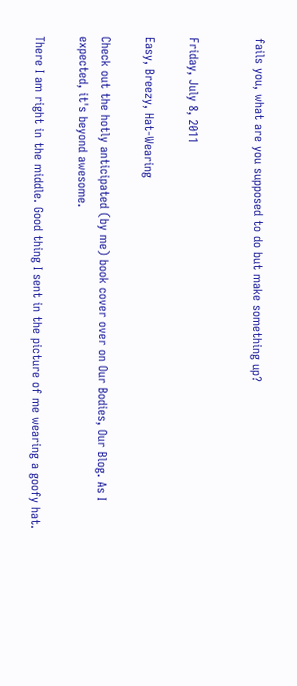fails you, what are you supposed to do but make something up?


Friday, July 8, 2011

Easy, Breezy, Hat-Wearing

Check out the hotly anticipated (by me) book cover over on Our Bodies, Our Blog. As I expected, it's beyond awesome.

There I am right in the middle. Good thing I sent in the picture of me wearing a goofy hat.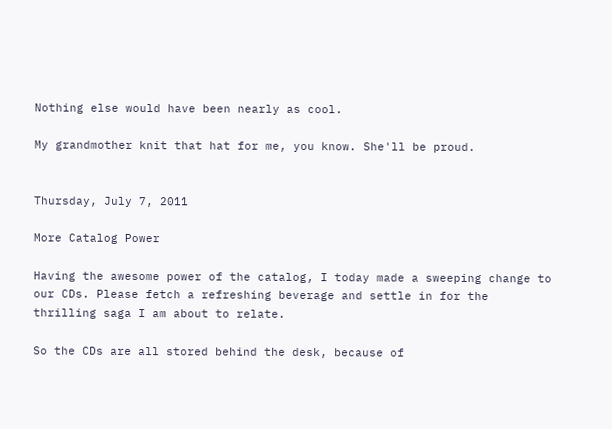Nothing else would have been nearly as cool.

My grandmother knit that hat for me, you know. She'll be proud.


Thursday, July 7, 2011

More Catalog Power

Having the awesome power of the catalog, I today made a sweeping change to our CDs. Please fetch a refreshing beverage and settle in for the thrilling saga I am about to relate.

So the CDs are all stored behind the desk, because of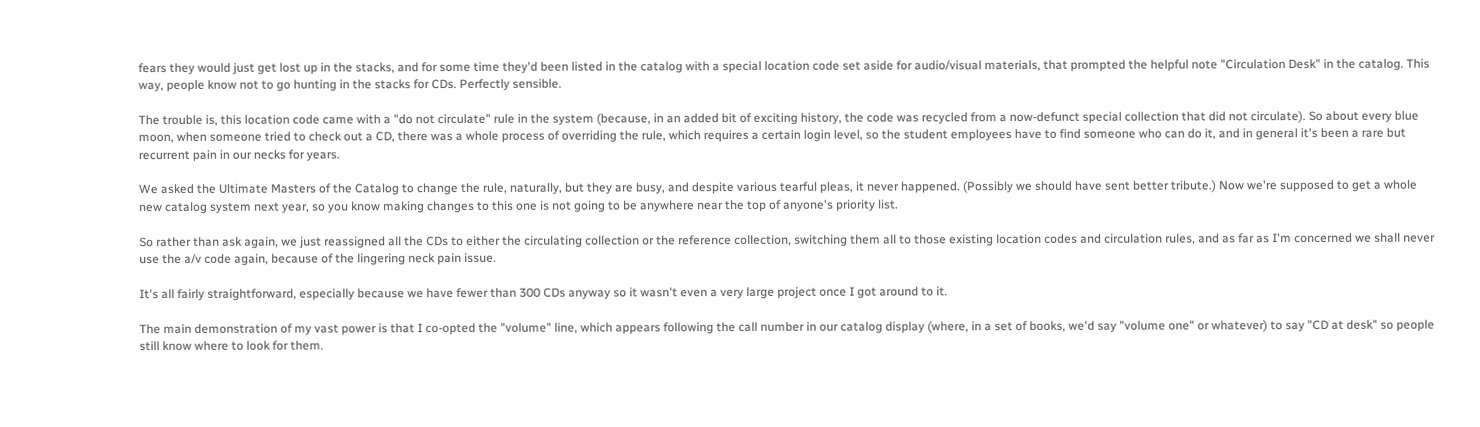fears they would just get lost up in the stacks, and for some time they'd been listed in the catalog with a special location code set aside for audio/visual materials, that prompted the helpful note "Circulation Desk" in the catalog. This way, people know not to go hunting in the stacks for CDs. Perfectly sensible.

The trouble is, this location code came with a "do not circulate" rule in the system (because, in an added bit of exciting history, the code was recycled from a now-defunct special collection that did not circulate). So about every blue moon, when someone tried to check out a CD, there was a whole process of overriding the rule, which requires a certain login level, so the student employees have to find someone who can do it, and in general it's been a rare but recurrent pain in our necks for years.

We asked the Ultimate Masters of the Catalog to change the rule, naturally, but they are busy, and despite various tearful pleas, it never happened. (Possibly we should have sent better tribute.) Now we're supposed to get a whole new catalog system next year, so you know making changes to this one is not going to be anywhere near the top of anyone's priority list.

So rather than ask again, we just reassigned all the CDs to either the circulating collection or the reference collection, switching them all to those existing location codes and circulation rules, and as far as I'm concerned we shall never use the a/v code again, because of the lingering neck pain issue.

It's all fairly straightforward, especially because we have fewer than 300 CDs anyway so it wasn't even a very large project once I got around to it.

The main demonstration of my vast power is that I co-opted the "volume" line, which appears following the call number in our catalog display (where, in a set of books, we'd say "volume one" or whatever) to say "CD at desk" so people still know where to look for them.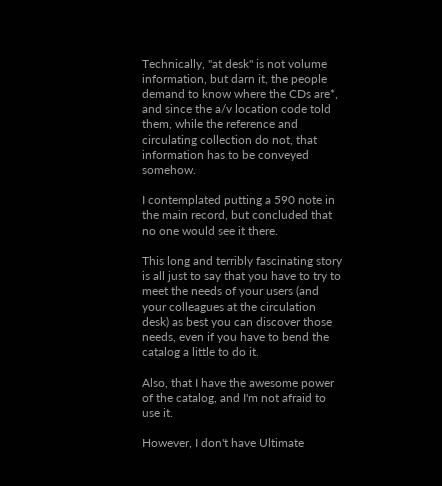Technically, "at desk" is not volume information, but darn it, the people demand to know where the CDs are*, and since the a/v location code told them, while the reference and circulating collection do not, that information has to be conveyed somehow.

I contemplated putting a 590 note in the main record, but concluded that no one would see it there.

This long and terribly fascinating story is all just to say that you have to try to meet the needs of your users (and your colleagues at the circulation desk) as best you can discover those needs, even if you have to bend the catalog a little to do it.

Also, that I have the awesome power of the catalog, and I'm not afraid to use it.

However, I don't have Ultimate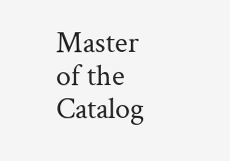Master of the Catalog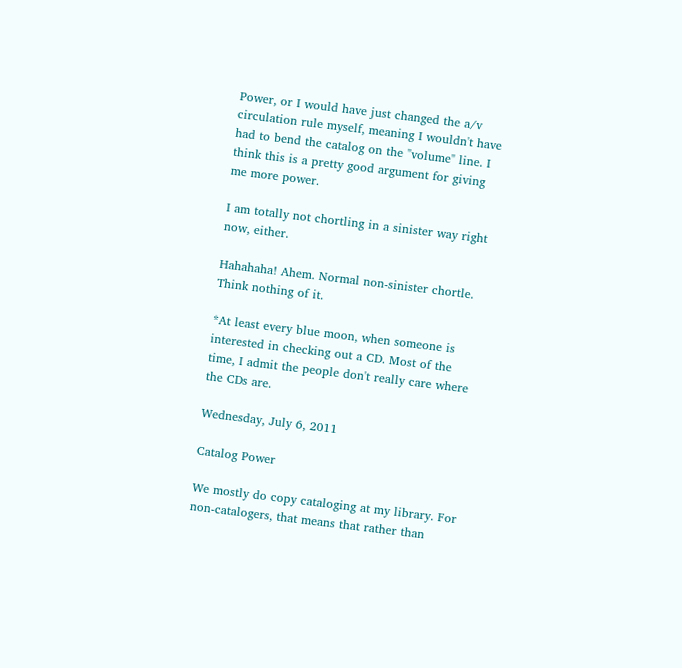Power, or I would have just changed the a/v circulation rule myself, meaning I wouldn't have had to bend the catalog on the "volume" line. I think this is a pretty good argument for giving me more power.

I am totally not chortling in a sinister way right now, either.

Hahahaha! Ahem. Normal non-sinister chortle. Think nothing of it.

*At least every blue moon, when someone is interested in checking out a CD. Most of the time, I admit the people don't really care where the CDs are.

Wednesday, July 6, 2011

Catalog Power

We mostly do copy cataloging at my library. For non-catalogers, that means that rather than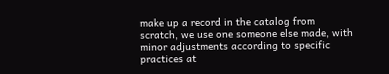make up a record in the catalog from scratch, we use one someone else made, with minor adjustments according to specific practices at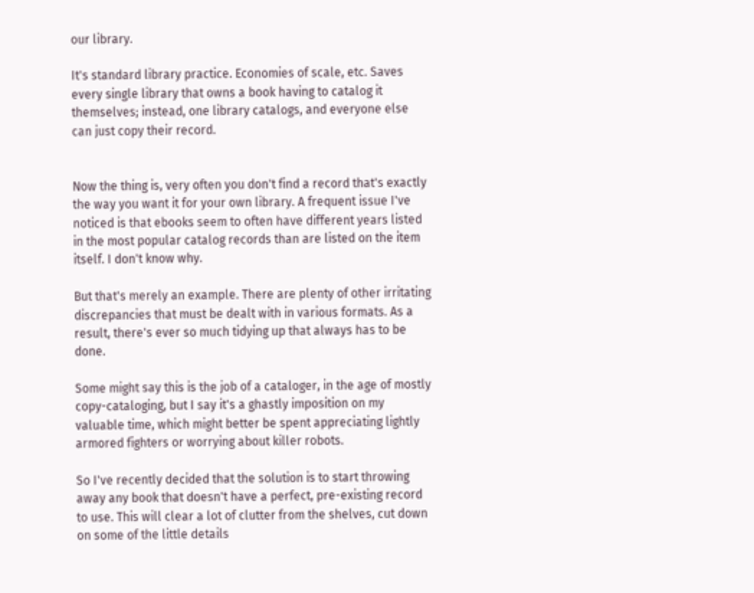our library.

It's standard library practice. Economies of scale, etc. Saves every single library that owns a book having to catalog it themselves; instead, one library catalogs, and everyone else can just copy their record.


Now the thing is, very often you don't find a record that's exactly the way you want it for your own library. A frequent issue I've noticed is that ebooks seem to often have different years listed in the most popular catalog records than are listed on the item itself. I don't know why.

But that's merely an example. There are plenty of other irritating discrepancies that must be dealt with in various formats. As a result, there's ever so much tidying up that always has to be done.

Some might say this is the job of a cataloger, in the age of mostly copy-cataloging, but I say it's a ghastly imposition on my valuable time, which might better be spent appreciating lightly armored fighters or worrying about killer robots.

So I've recently decided that the solution is to start throwing away any book that doesn't have a perfect, pre-existing record to use. This will clear a lot of clutter from the shelves, cut down on some of the little details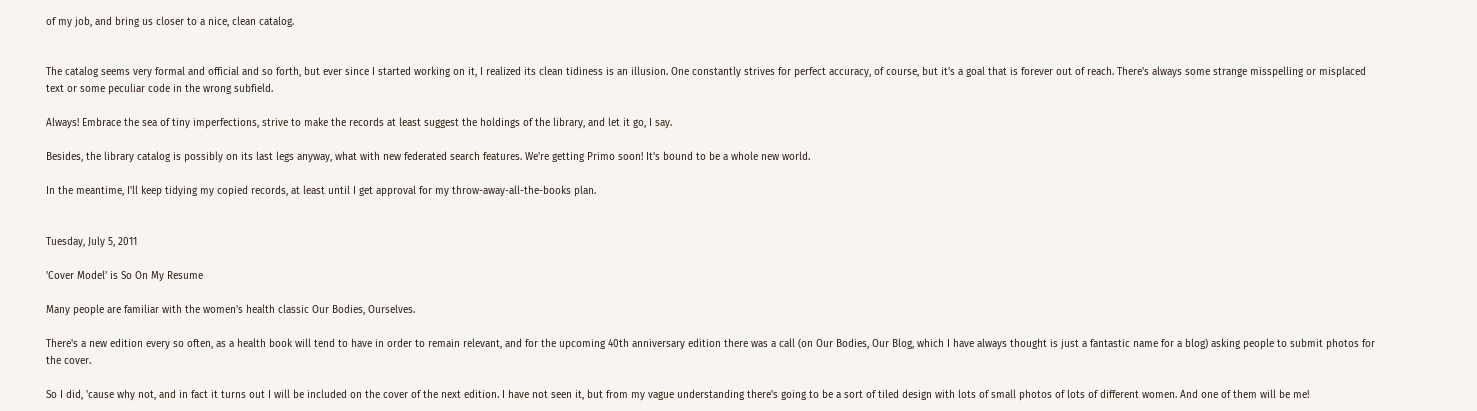of my job, and bring us closer to a nice, clean catalog.


The catalog seems very formal and official and so forth, but ever since I started working on it, I realized its clean tidiness is an illusion. One constantly strives for perfect accuracy, of course, but it's a goal that is forever out of reach. There's always some strange misspelling or misplaced text or some peculiar code in the wrong subfield.

Always! Embrace the sea of tiny imperfections, strive to make the records at least suggest the holdings of the library, and let it go, I say.

Besides, the library catalog is possibly on its last legs anyway, what with new federated search features. We're getting Primo soon! It's bound to be a whole new world.

In the meantime, I'll keep tidying my copied records, at least until I get approval for my throw-away-all-the-books plan.


Tuesday, July 5, 2011

'Cover Model' is So On My Resume

Many people are familiar with the women's health classic Our Bodies, Ourselves.

There's a new edition every so often, as a health book will tend to have in order to remain relevant, and for the upcoming 40th anniversary edition there was a call (on Our Bodies, Our Blog, which I have always thought is just a fantastic name for a blog) asking people to submit photos for the cover.

So I did, 'cause why not, and in fact it turns out I will be included on the cover of the next edition. I have not seen it, but from my vague understanding there's going to be a sort of tiled design with lots of small photos of lots of different women. And one of them will be me!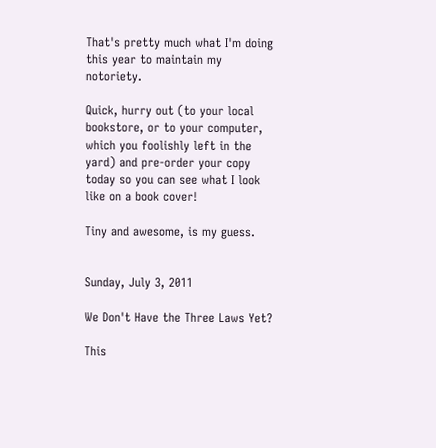That's pretty much what I'm doing this year to maintain my notoriety.

Quick, hurry out (to your local bookstore, or to your computer, which you foolishly left in the yard) and pre-order your copy today so you can see what I look like on a book cover!

Tiny and awesome, is my guess.


Sunday, July 3, 2011

We Don't Have the Three Laws Yet?

This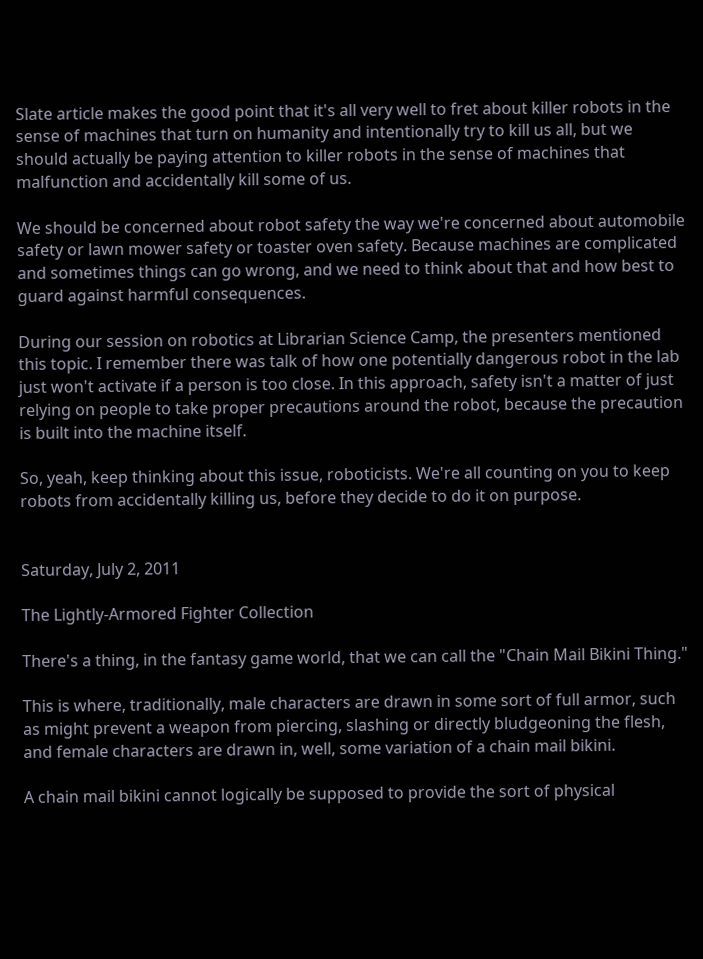Slate article makes the good point that it's all very well to fret about killer robots in the sense of machines that turn on humanity and intentionally try to kill us all, but we should actually be paying attention to killer robots in the sense of machines that malfunction and accidentally kill some of us.

We should be concerned about robot safety the way we're concerned about automobile safety or lawn mower safety or toaster oven safety. Because machines are complicated and sometimes things can go wrong, and we need to think about that and how best to guard against harmful consequences.

During our session on robotics at Librarian Science Camp, the presenters mentioned this topic. I remember there was talk of how one potentially dangerous robot in the lab just won't activate if a person is too close. In this approach, safety isn't a matter of just relying on people to take proper precautions around the robot, because the precaution is built into the machine itself.

So, yeah, keep thinking about this issue, roboticists. We're all counting on you to keep robots from accidentally killing us, before they decide to do it on purpose.


Saturday, July 2, 2011

The Lightly-Armored Fighter Collection

There's a thing, in the fantasy game world, that we can call the "Chain Mail Bikini Thing."

This is where, traditionally, male characters are drawn in some sort of full armor, such as might prevent a weapon from piercing, slashing or directly bludgeoning the flesh, and female characters are drawn in, well, some variation of a chain mail bikini.

A chain mail bikini cannot logically be supposed to provide the sort of physical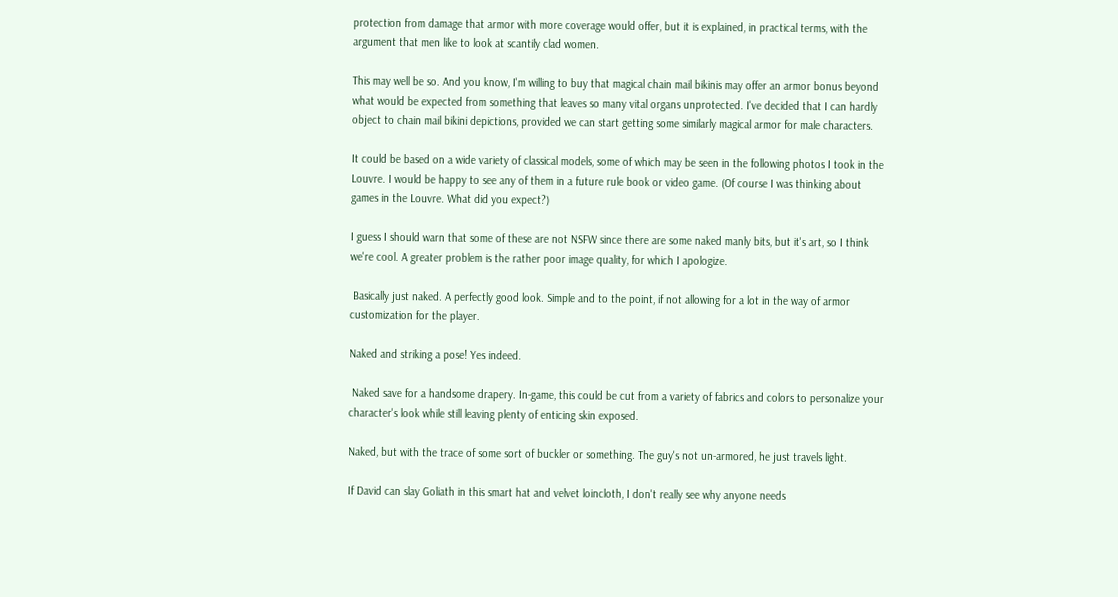protection from damage that armor with more coverage would offer, but it is explained, in practical terms, with the argument that men like to look at scantily clad women.

This may well be so. And you know, I'm willing to buy that magical chain mail bikinis may offer an armor bonus beyond what would be expected from something that leaves so many vital organs unprotected. I've decided that I can hardly object to chain mail bikini depictions, provided we can start getting some similarly magical armor for male characters.

It could be based on a wide variety of classical models, some of which may be seen in the following photos I took in the Louvre. I would be happy to see any of them in a future rule book or video game. (Of course I was thinking about games in the Louvre. What did you expect?)

I guess I should warn that some of these are not NSFW since there are some naked manly bits, but it's art, so I think we're cool. A greater problem is the rather poor image quality, for which I apologize.

 Basically just naked. A perfectly good look. Simple and to the point, if not allowing for a lot in the way of armor customization for the player.

Naked and striking a pose! Yes indeed.

 Naked save for a handsome drapery. In-game, this could be cut from a variety of fabrics and colors to personalize your character's look while still leaving plenty of enticing skin exposed.

Naked, but with the trace of some sort of buckler or something. The guy's not un-armored, he just travels light.

If David can slay Goliath in this smart hat and velvet loincloth, I don't really see why anyone needs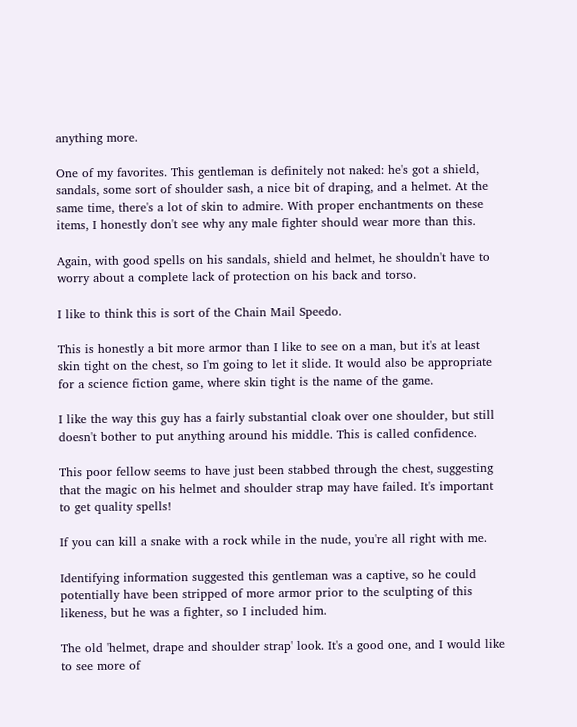anything more.

One of my favorites. This gentleman is definitely not naked: he's got a shield, sandals, some sort of shoulder sash, a nice bit of draping, and a helmet. At the same time, there's a lot of skin to admire. With proper enchantments on these items, I honestly don't see why any male fighter should wear more than this.

Again, with good spells on his sandals, shield and helmet, he shouldn't have to worry about a complete lack of protection on his back and torso.

I like to think this is sort of the Chain Mail Speedo.

This is honestly a bit more armor than I like to see on a man, but it's at least skin tight on the chest, so I'm going to let it slide. It would also be appropriate for a science fiction game, where skin tight is the name of the game.

I like the way this guy has a fairly substantial cloak over one shoulder, but still doesn't bother to put anything around his middle. This is called confidence.

This poor fellow seems to have just been stabbed through the chest, suggesting that the magic on his helmet and shoulder strap may have failed. It's important to get quality spells!

If you can kill a snake with a rock while in the nude, you're all right with me.

Identifying information suggested this gentleman was a captive, so he could potentially have been stripped of more armor prior to the sculpting of this likeness, but he was a fighter, so I included him.

The old 'helmet, drape and shoulder strap' look. It's a good one, and I would like to see more of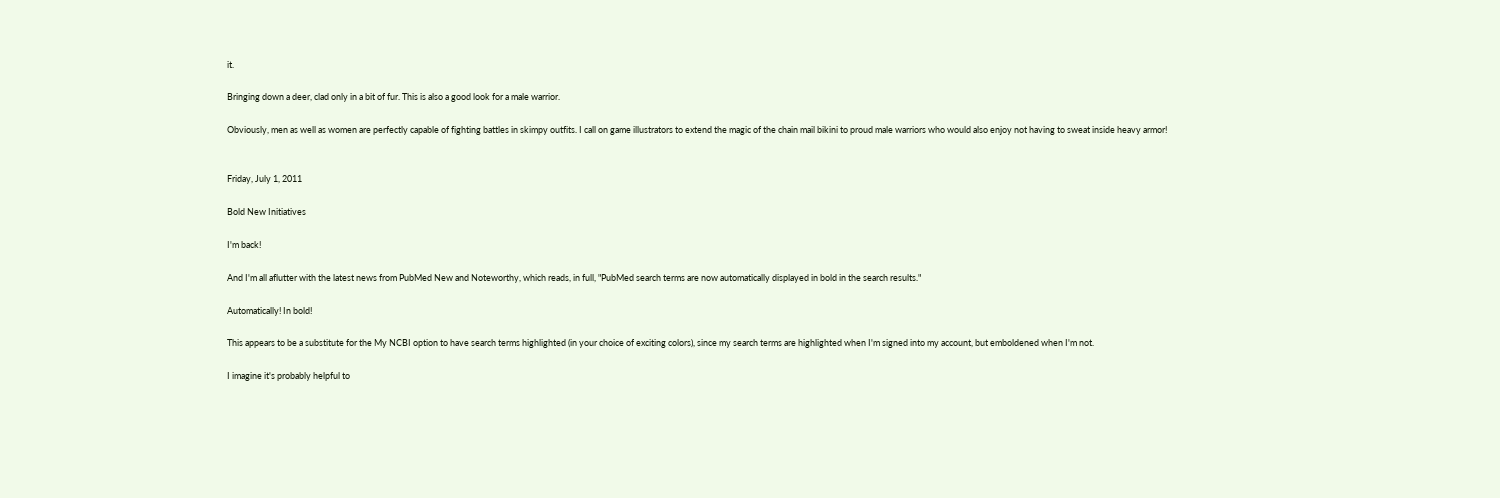it.

Bringing down a deer, clad only in a bit of fur. This is also a good look for a male warrior.

Obviously, men as well as women are perfectly capable of fighting battles in skimpy outfits. I call on game illustrators to extend the magic of the chain mail bikini to proud male warriors who would also enjoy not having to sweat inside heavy armor!


Friday, July 1, 2011

Bold New Initiatives

I'm back!

And I'm all aflutter with the latest news from PubMed New and Noteworthy, which reads, in full, "PubMed search terms are now automatically displayed in bold in the search results."

Automatically! In bold!

This appears to be a substitute for the My NCBI option to have search terms highlighted (in your choice of exciting colors), since my search terms are highlighted when I'm signed into my account, but emboldened when I'm not.

I imagine it's probably helpful to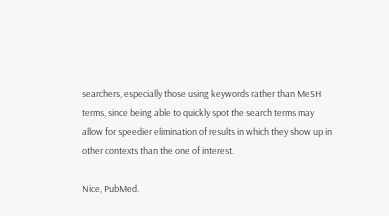searchers, especially those using keywords rather than MeSH terms, since being able to quickly spot the search terms may allow for speedier elimination of results in which they show up in other contexts than the one of interest.

Nice, PubMed.